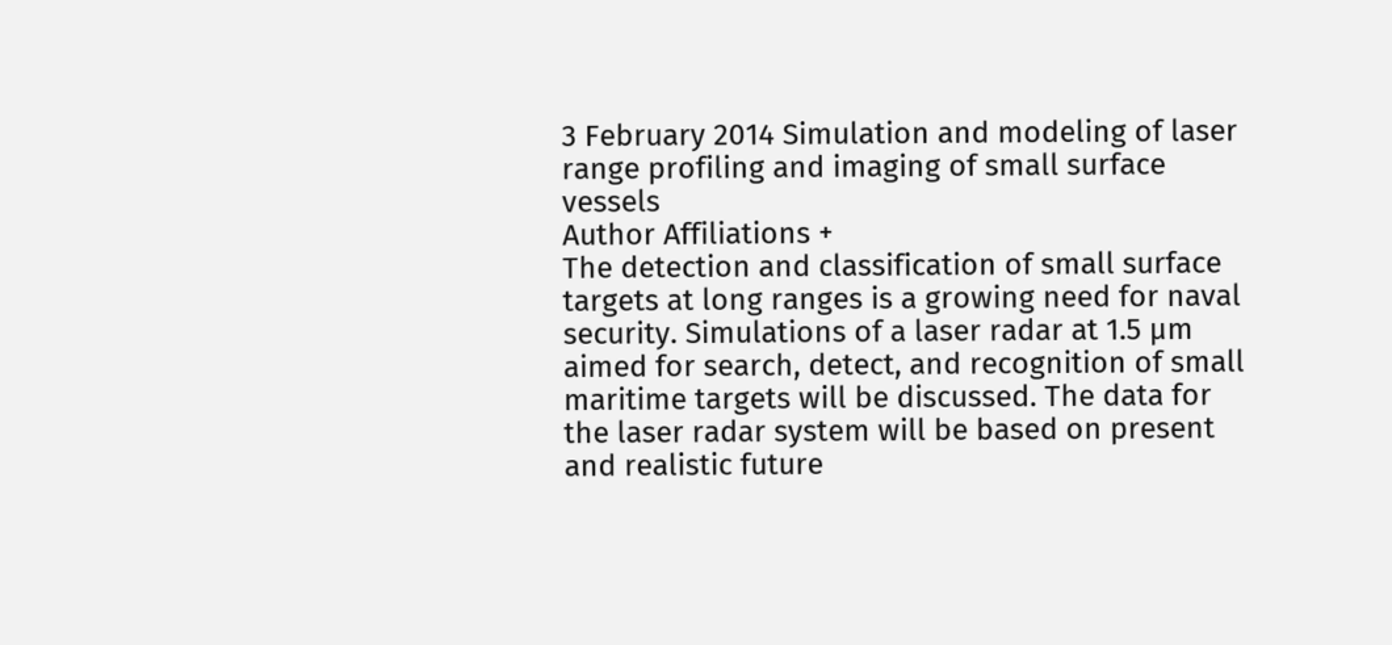3 February 2014 Simulation and modeling of laser range profiling and imaging of small surface vessels
Author Affiliations +
The detection and classification of small surface targets at long ranges is a growing need for naval security. Simulations of a laser radar at 1.5 μm aimed for search, detect, and recognition of small maritime targets will be discussed. The data for the laser radar system will be based on present and realistic future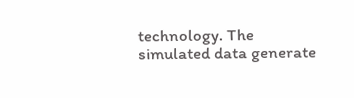technology. The simulated data generate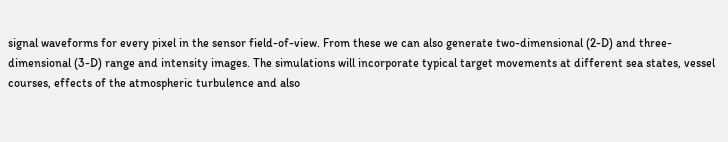signal waveforms for every pixel in the sensor field-of-view. From these we can also generate two-dimensional (2-D) and three-dimensional (3-D) range and intensity images. The simulations will incorporate typical target movements at different sea states, vessel courses, effects of the atmospheric turbulence and also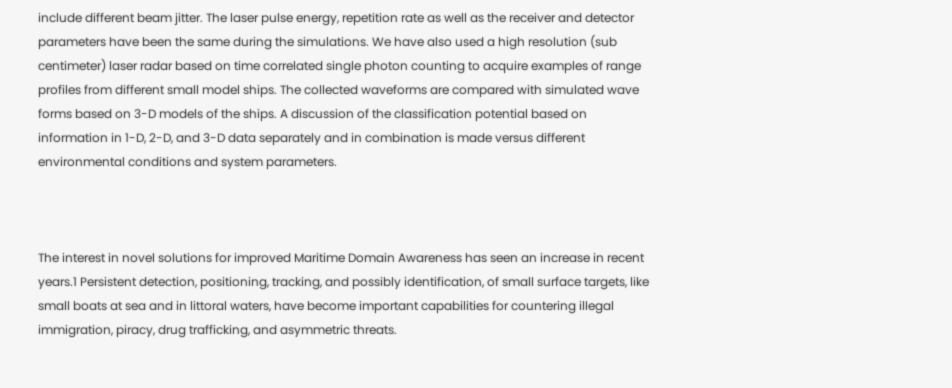include different beam jitter. The laser pulse energy, repetition rate as well as the receiver and detector parameters have been the same during the simulations. We have also used a high resolution (sub centimeter) laser radar based on time correlated single photon counting to acquire examples of range profiles from different small model ships. The collected waveforms are compared with simulated wave forms based on 3-D models of the ships. A discussion of the classification potential based on information in 1-D, 2-D, and 3-D data separately and in combination is made versus different environmental conditions and system parameters.



The interest in novel solutions for improved Maritime Domain Awareness has seen an increase in recent years.1 Persistent detection, positioning, tracking, and possibly identification, of small surface targets, like small boats at sea and in littoral waters, have become important capabilities for countering illegal immigration, piracy, drug trafficking, and asymmetric threats.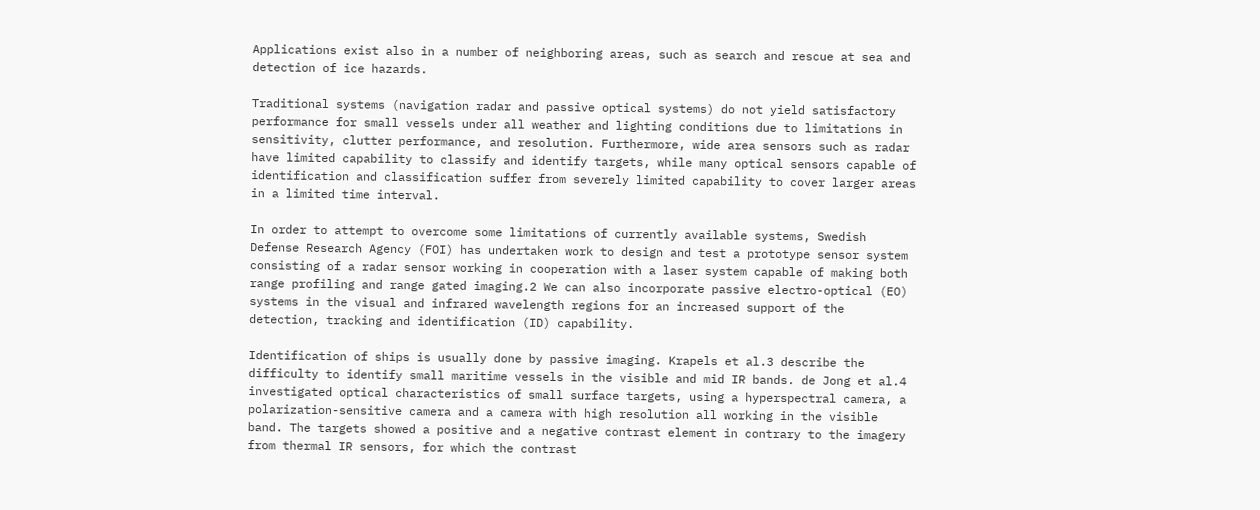Applications exist also in a number of neighboring areas, such as search and rescue at sea and detection of ice hazards.

Traditional systems (navigation radar and passive optical systems) do not yield satisfactory performance for small vessels under all weather and lighting conditions due to limitations in sensitivity, clutter performance, and resolution. Furthermore, wide area sensors such as radar have limited capability to classify and identify targets, while many optical sensors capable of identification and classification suffer from severely limited capability to cover larger areas in a limited time interval.

In order to attempt to overcome some limitations of currently available systems, Swedish Defense Research Agency (FOI) has undertaken work to design and test a prototype sensor system consisting of a radar sensor working in cooperation with a laser system capable of making both range profiling and range gated imaging.2 We can also incorporate passive electro-optical (EO) systems in the visual and infrared wavelength regions for an increased support of the detection, tracking and identification (ID) capability.

Identification of ships is usually done by passive imaging. Krapels et al.3 describe the difficulty to identify small maritime vessels in the visible and mid IR bands. de Jong et al.4 investigated optical characteristics of small surface targets, using a hyperspectral camera, a polarization-sensitive camera and a camera with high resolution all working in the visible band. The targets showed a positive and a negative contrast element in contrary to the imagery from thermal IR sensors, for which the contrast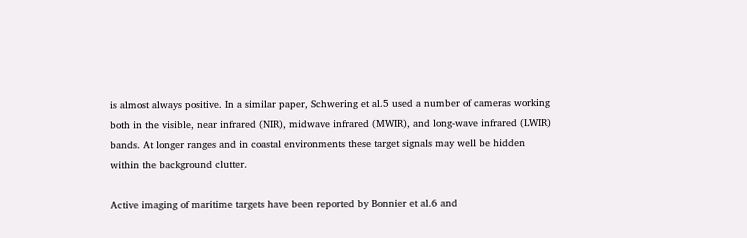is almost always positive. In a similar paper, Schwering et al.5 used a number of cameras working both in the visible, near infrared (NIR), midwave infrared (MWIR), and long-wave infrared (LWIR) bands. At longer ranges and in coastal environments these target signals may well be hidden within the background clutter.

Active imaging of maritime targets have been reported by Bonnier et al.6 and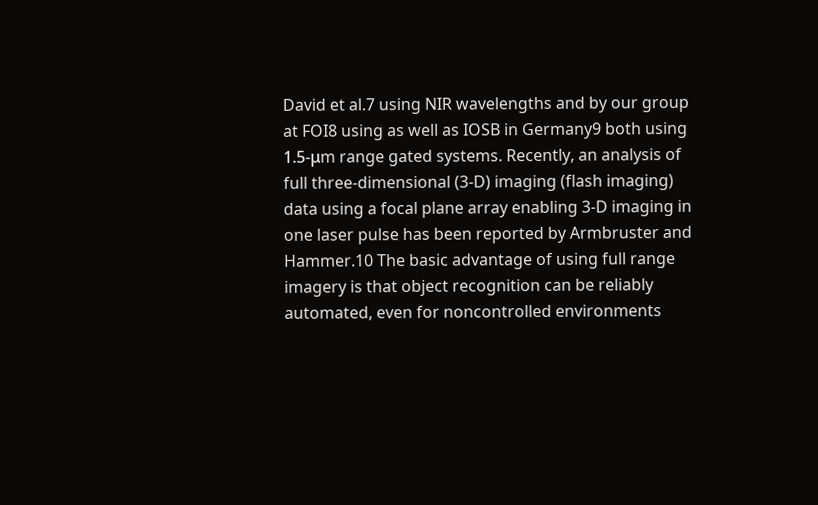David et al.7 using NIR wavelengths and by our group at FOI8 using as well as IOSB in Germany9 both using 1.5-μm range gated systems. Recently, an analysis of full three-dimensional (3-D) imaging (flash imaging) data using a focal plane array enabling 3-D imaging in one laser pulse has been reported by Armbruster and Hammer.10 The basic advantage of using full range imagery is that object recognition can be reliably automated, even for noncontrolled environments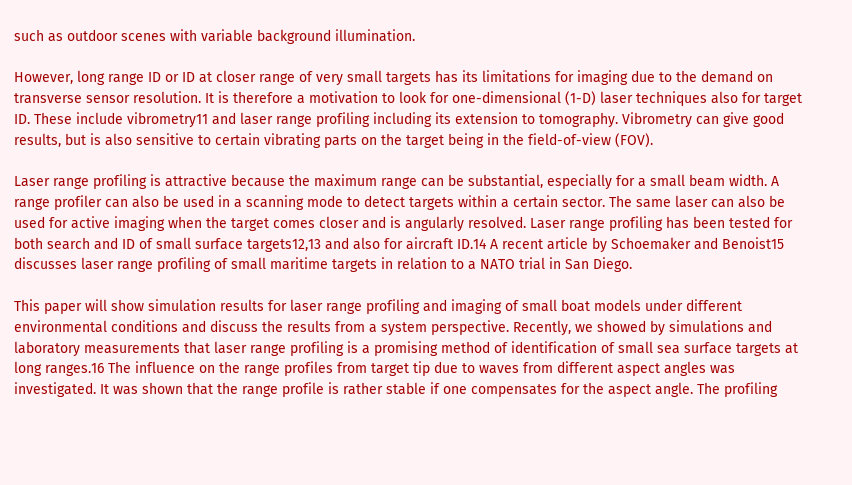such as outdoor scenes with variable background illumination.

However, long range ID or ID at closer range of very small targets has its limitations for imaging due to the demand on transverse sensor resolution. It is therefore a motivation to look for one-dimensional (1-D) laser techniques also for target ID. These include vibrometry11 and laser range profiling including its extension to tomography. Vibrometry can give good results, but is also sensitive to certain vibrating parts on the target being in the field-of-view (FOV).

Laser range profiling is attractive because the maximum range can be substantial, especially for a small beam width. A range profiler can also be used in a scanning mode to detect targets within a certain sector. The same laser can also be used for active imaging when the target comes closer and is angularly resolved. Laser range profiling has been tested for both search and ID of small surface targets12,13 and also for aircraft ID.14 A recent article by Schoemaker and Benoist15 discusses laser range profiling of small maritime targets in relation to a NATO trial in San Diego.

This paper will show simulation results for laser range profiling and imaging of small boat models under different environmental conditions and discuss the results from a system perspective. Recently, we showed by simulations and laboratory measurements that laser range profiling is a promising method of identification of small sea surface targets at long ranges.16 The influence on the range profiles from target tip due to waves from different aspect angles was investigated. It was shown that the range profile is rather stable if one compensates for the aspect angle. The profiling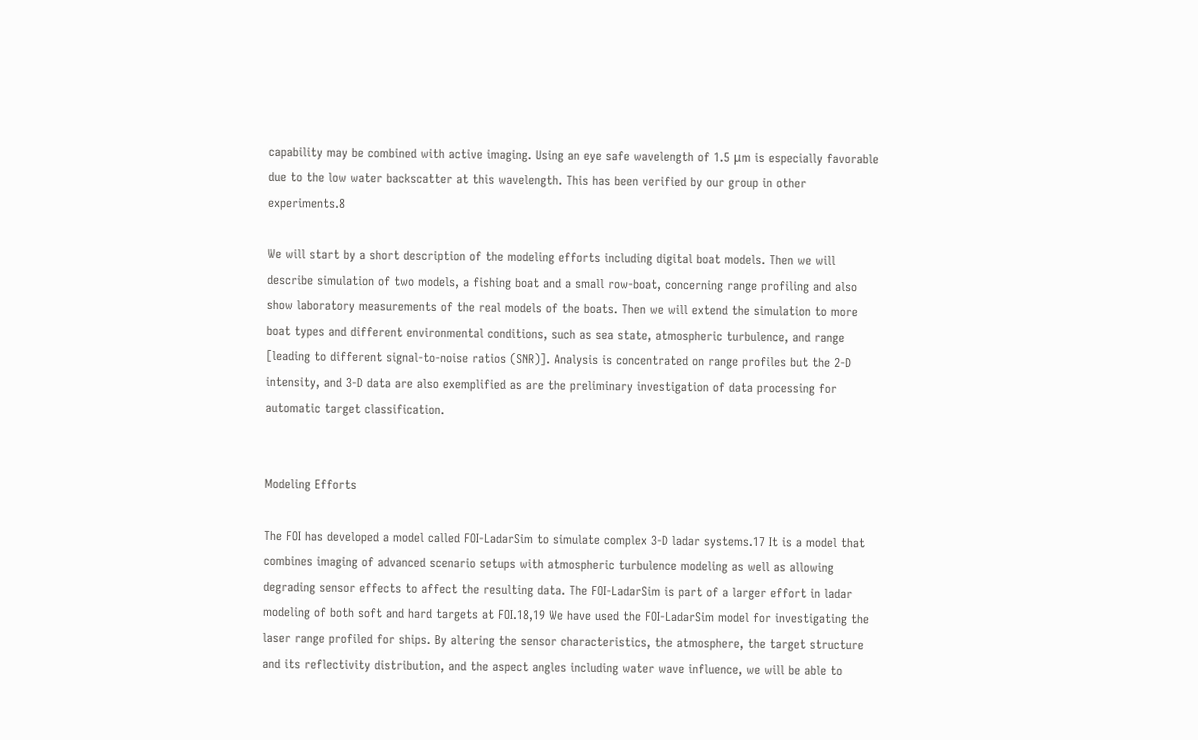capability may be combined with active imaging. Using an eye safe wavelength of 1.5 μm is especially favorable due to the low water backscatter at this wavelength. This has been verified by our group in other experiments.8

We will start by a short description of the modeling efforts including digital boat models. Then we will describe simulation of two models, a fishing boat and a small row-boat, concerning range profiling and also show laboratory measurements of the real models of the boats. Then we will extend the simulation to more boat types and different environmental conditions, such as sea state, atmospheric turbulence, and range [leading to different signal-to-noise ratios (SNR)]. Analysis is concentrated on range profiles but the 2-D intensity, and 3-D data are also exemplified as are the preliminary investigation of data processing for automatic target classification.


Modeling Efforts

The FOI has developed a model called FOI-LadarSim to simulate complex 3-D ladar systems.17 It is a model that combines imaging of advanced scenario setups with atmospheric turbulence modeling as well as allowing degrading sensor effects to affect the resulting data. The FOI-LadarSim is part of a larger effort in ladar modeling of both soft and hard targets at FOI.18,19 We have used the FOI-LadarSim model for investigating the laser range profiled for ships. By altering the sensor characteristics, the atmosphere, the target structure and its reflectivity distribution, and the aspect angles including water wave influence, we will be able to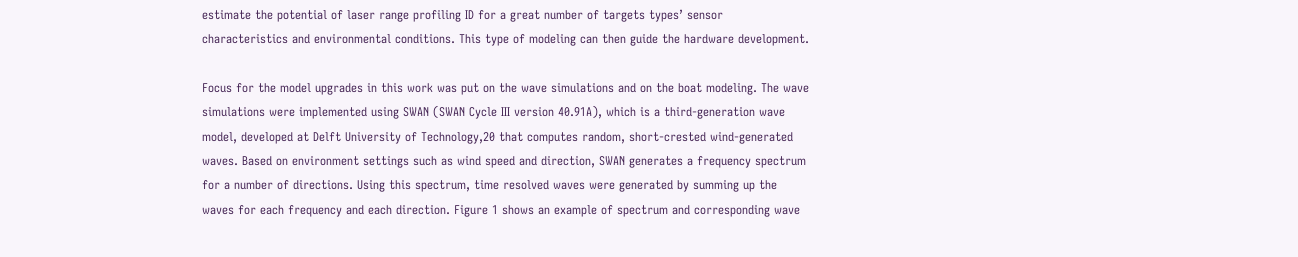estimate the potential of laser range profiling ID for a great number of targets types’ sensor characteristics and environmental conditions. This type of modeling can then guide the hardware development.

Focus for the model upgrades in this work was put on the wave simulations and on the boat modeling. The wave simulations were implemented using SWAN (SWAN Cycle III version 40.91A), which is a third-generation wave model, developed at Delft University of Technology,20 that computes random, short-crested wind-generated waves. Based on environment settings such as wind speed and direction, SWAN generates a frequency spectrum for a number of directions. Using this spectrum, time resolved waves were generated by summing up the waves for each frequency and each direction. Figure 1 shows an example of spectrum and corresponding wave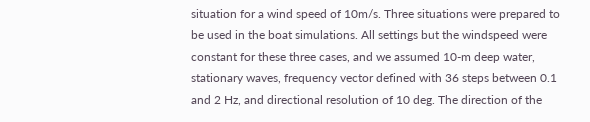situation for a wind speed of 10m/s. Three situations were prepared to be used in the boat simulations. All settings but the windspeed were constant for these three cases, and we assumed 10-m deep water, stationary waves, frequency vector defined with 36 steps between 0.1 and 2 Hz, and directional resolution of 10 deg. The direction of the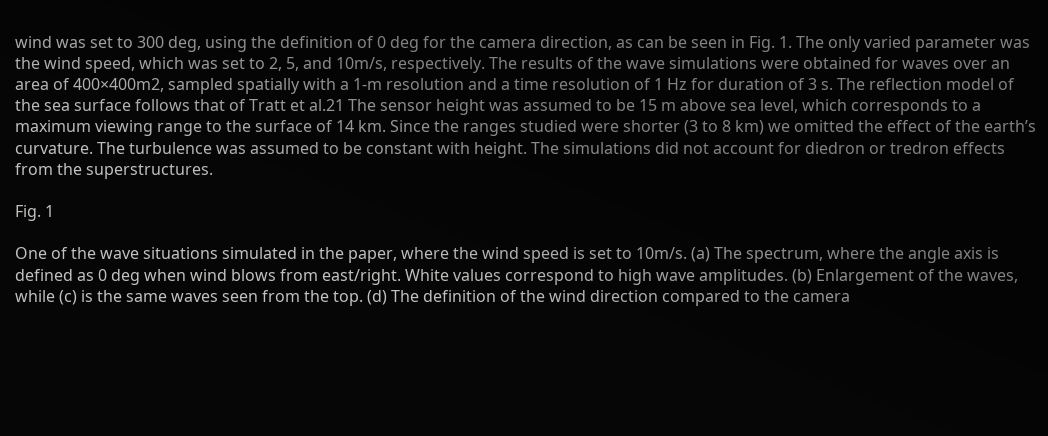wind was set to 300 deg, using the definition of 0 deg for the camera direction, as can be seen in Fig. 1. The only varied parameter was the wind speed, which was set to 2, 5, and 10m/s, respectively. The results of the wave simulations were obtained for waves over an area of 400×400m2, sampled spatially with a 1-m resolution and a time resolution of 1 Hz for duration of 3 s. The reflection model of the sea surface follows that of Tratt et al.21 The sensor height was assumed to be 15 m above sea level, which corresponds to a maximum viewing range to the surface of 14 km. Since the ranges studied were shorter (3 to 8 km) we omitted the effect of the earth’s curvature. The turbulence was assumed to be constant with height. The simulations did not account for diedron or tredron effects from the superstructures.

Fig. 1

One of the wave situations simulated in the paper, where the wind speed is set to 10m/s. (a) The spectrum, where the angle axis is defined as 0 deg when wind blows from east/right. White values correspond to high wave amplitudes. (b) Enlargement of the waves, while (c) is the same waves seen from the top. (d) The definition of the wind direction compared to the camera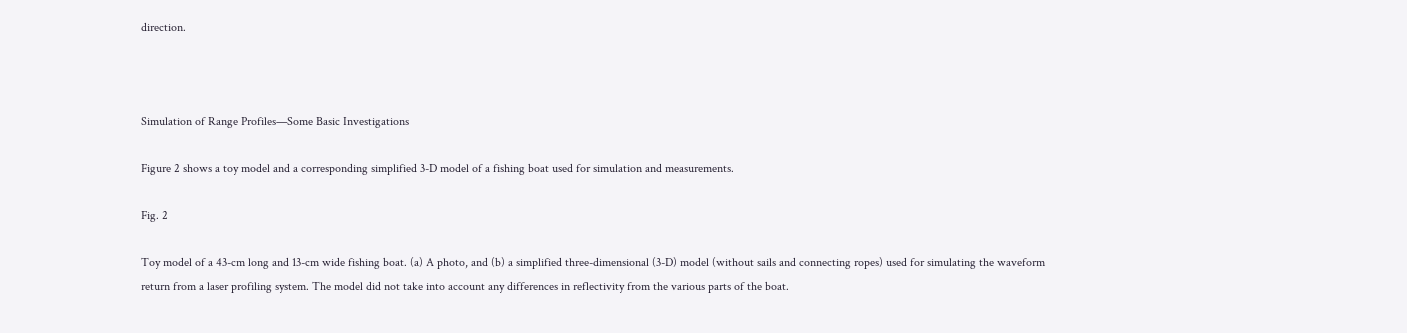direction.



Simulation of Range Profiles—Some Basic Investigations

Figure 2 shows a toy model and a corresponding simplified 3-D model of a fishing boat used for simulation and measurements.

Fig. 2

Toy model of a 43-cm long and 13-cm wide fishing boat. (a) A photo, and (b) a simplified three-dimensional (3-D) model (without sails and connecting ropes) used for simulating the waveform return from a laser profiling system. The model did not take into account any differences in reflectivity from the various parts of the boat.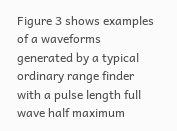Figure 3 shows examples of a waveforms generated by a typical ordinary range finder with a pulse length full wave half maximum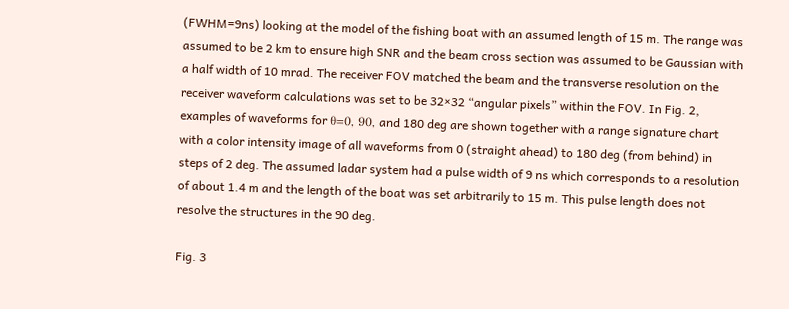(FWHM=9ns) looking at the model of the fishing boat with an assumed length of 15 m. The range was assumed to be 2 km to ensure high SNR and the beam cross section was assumed to be Gaussian with a half width of 10 mrad. The receiver FOV matched the beam and the transverse resolution on the receiver waveform calculations was set to be 32×32 “angular pixels” within the FOV. In Fig. 2, examples of waveforms for θ=0, 90, and 180 deg are shown together with a range signature chart with a color intensity image of all waveforms from 0 (straight ahead) to 180 deg (from behind) in steps of 2 deg. The assumed ladar system had a pulse width of 9 ns which corresponds to a resolution of about 1.4 m and the length of the boat was set arbitrarily to 15 m. This pulse length does not resolve the structures in the 90 deg.

Fig. 3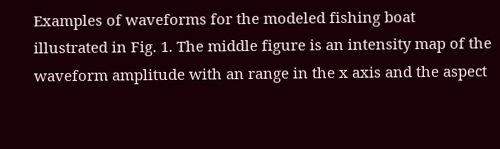Examples of waveforms for the modeled fishing boat illustrated in Fig. 1. The middle figure is an intensity map of the waveform amplitude with an range in the x axis and the aspect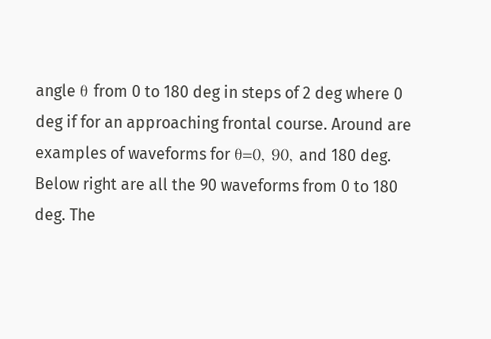angle θ from 0 to 180 deg in steps of 2 deg where 0 deg if for an approaching frontal course. Around are examples of waveforms for θ=0, 90, and 180 deg. Below right are all the 90 waveforms from 0 to 180 deg. The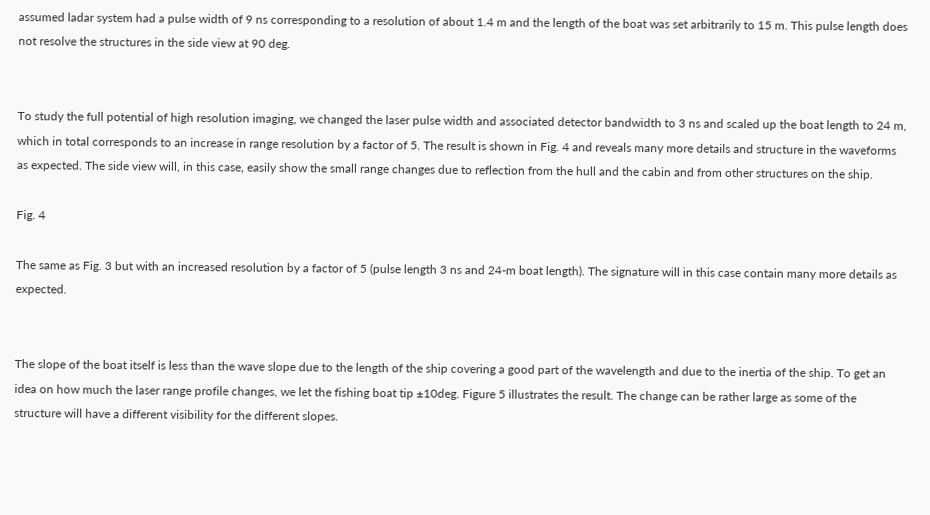assumed ladar system had a pulse width of 9 ns corresponding to a resolution of about 1.4 m and the length of the boat was set arbitrarily to 15 m. This pulse length does not resolve the structures in the side view at 90 deg.


To study the full potential of high resolution imaging, we changed the laser pulse width and associated detector bandwidth to 3 ns and scaled up the boat length to 24 m, which in total corresponds to an increase in range resolution by a factor of 5. The result is shown in Fig. 4 and reveals many more details and structure in the waveforms as expected. The side view will, in this case, easily show the small range changes due to reflection from the hull and the cabin and from other structures on the ship.

Fig. 4

The same as Fig. 3 but with an increased resolution by a factor of 5 (pulse length 3 ns and 24-m boat length). The signature will in this case contain many more details as expected.


The slope of the boat itself is less than the wave slope due to the length of the ship covering a good part of the wavelength and due to the inertia of the ship. To get an idea on how much the laser range profile changes, we let the fishing boat tip ±10deg. Figure 5 illustrates the result. The change can be rather large as some of the structure will have a different visibility for the different slopes.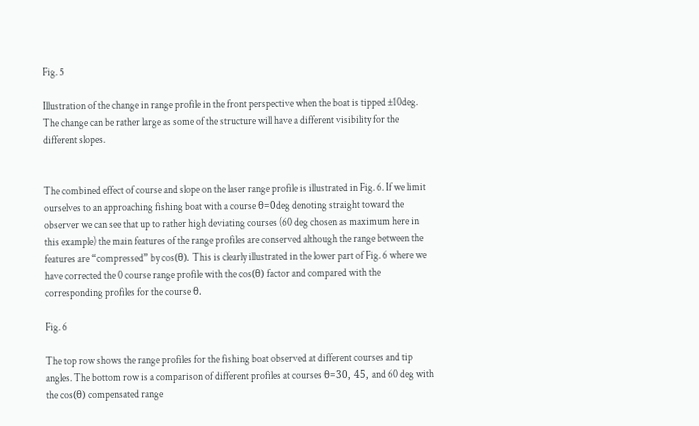Fig. 5

Illustration of the change in range profile in the front perspective when the boat is tipped ±10deg. The change can be rather large as some of the structure will have a different visibility for the different slopes.


The combined effect of course and slope on the laser range profile is illustrated in Fig. 6. If we limit ourselves to an approaching fishing boat with a course θ=0deg denoting straight toward the observer we can see that up to rather high deviating courses (60 deg chosen as maximum here in this example) the main features of the range profiles are conserved although the range between the features are “compressed” by cos(θ). This is clearly illustrated in the lower part of Fig. 6 where we have corrected the 0 course range profile with the cos(θ) factor and compared with the corresponding profiles for the course θ.

Fig. 6

The top row shows the range profiles for the fishing boat observed at different courses and tip angles. The bottom row is a comparison of different profiles at courses θ=30, 45, and 60 deg with the cos(θ) compensated range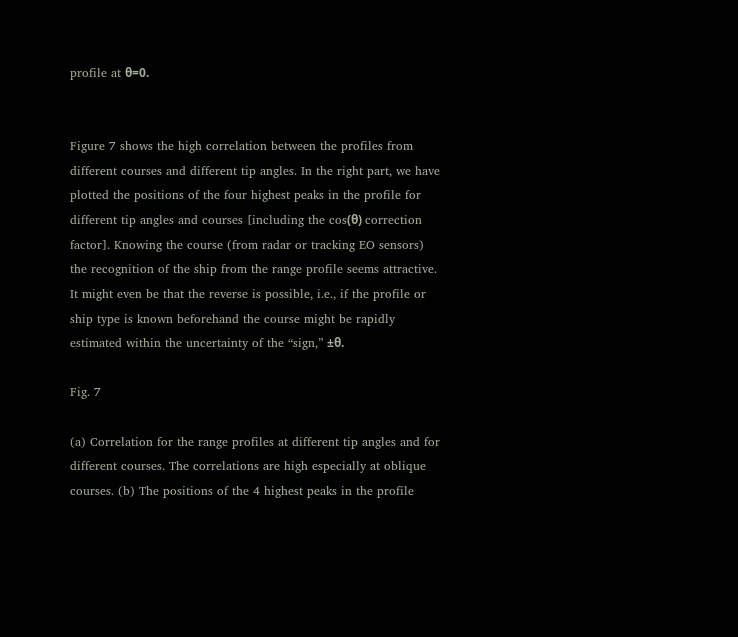profile at θ=0.


Figure 7 shows the high correlation between the profiles from different courses and different tip angles. In the right part, we have plotted the positions of the four highest peaks in the profile for different tip angles and courses [including the cos(θ) correction factor]. Knowing the course (from radar or tracking EO sensors) the recognition of the ship from the range profile seems attractive. It might even be that the reverse is possible, i.e., if the profile or ship type is known beforehand the course might be rapidly estimated within the uncertainty of the “sign,” ±θ.

Fig. 7

(a) Correlation for the range profiles at different tip angles and for different courses. The correlations are high especially at oblique courses. (b) The positions of the 4 highest peaks in the profile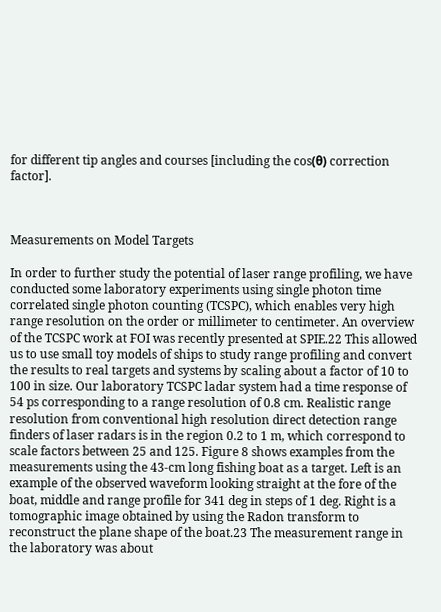for different tip angles and courses [including the cos(θ) correction factor].



Measurements on Model Targets

In order to further study the potential of laser range profiling, we have conducted some laboratory experiments using single photon time correlated single photon counting (TCSPC), which enables very high range resolution on the order or millimeter to centimeter. An overview of the TCSPC work at FOI was recently presented at SPIE.22 This allowed us to use small toy models of ships to study range profiling and convert the results to real targets and systems by scaling about a factor of 10 to 100 in size. Our laboratory TCSPC ladar system had a time response of 54 ps corresponding to a range resolution of 0.8 cm. Realistic range resolution from conventional high resolution direct detection range finders of laser radars is in the region 0.2 to 1 m, which correspond to scale factors between 25 and 125. Figure 8 shows examples from the measurements using the 43-cm long fishing boat as a target. Left is an example of the observed waveform looking straight at the fore of the boat, middle and range profile for 341 deg in steps of 1 deg. Right is a tomographic image obtained by using the Radon transform to reconstruct the plane shape of the boat.23 The measurement range in the laboratory was about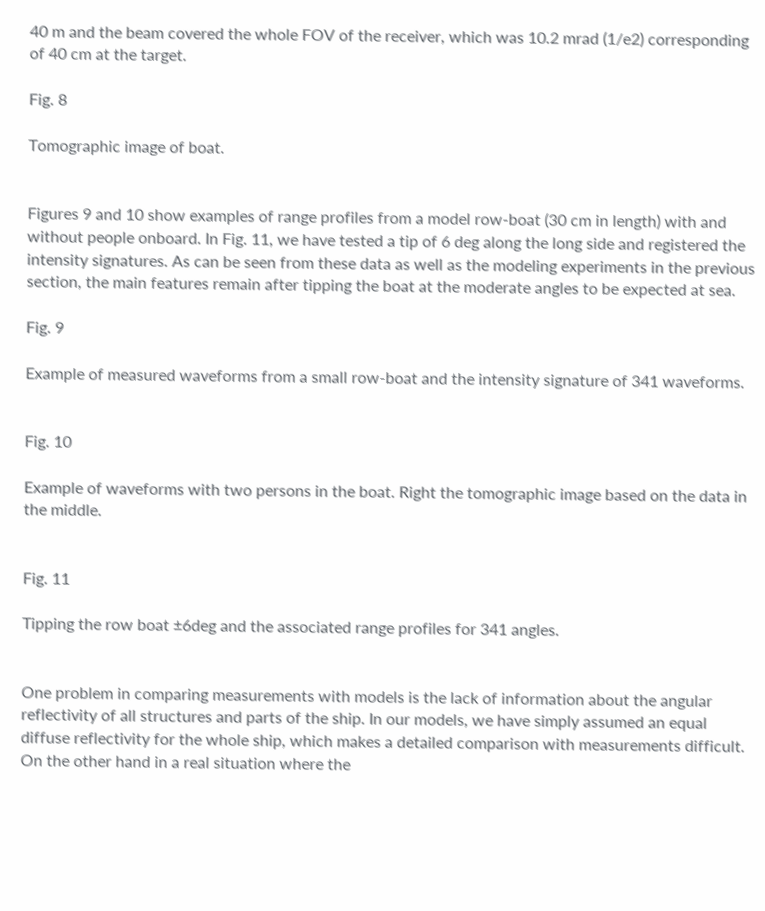40 m and the beam covered the whole FOV of the receiver, which was 10.2 mrad (1/e2) corresponding of 40 cm at the target.

Fig. 8

Tomographic image of boat.


Figures 9 and 10 show examples of range profiles from a model row-boat (30 cm in length) with and without people onboard. In Fig. 11, we have tested a tip of 6 deg along the long side and registered the intensity signatures. As can be seen from these data as well as the modeling experiments in the previous section, the main features remain after tipping the boat at the moderate angles to be expected at sea.

Fig. 9

Example of measured waveforms from a small row-boat and the intensity signature of 341 waveforms.


Fig. 10

Example of waveforms with two persons in the boat. Right the tomographic image based on the data in the middle.


Fig. 11

Tipping the row boat ±6deg and the associated range profiles for 341 angles.


One problem in comparing measurements with models is the lack of information about the angular reflectivity of all structures and parts of the ship. In our models, we have simply assumed an equal diffuse reflectivity for the whole ship, which makes a detailed comparison with measurements difficult. On the other hand in a real situation where the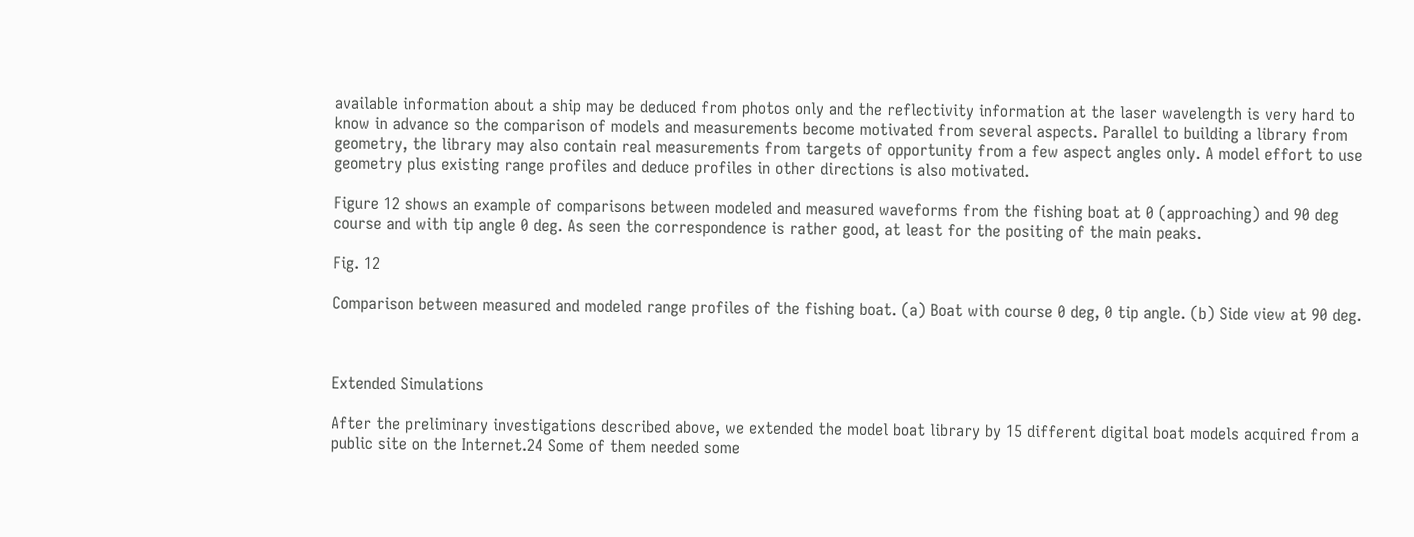available information about a ship may be deduced from photos only and the reflectivity information at the laser wavelength is very hard to know in advance so the comparison of models and measurements become motivated from several aspects. Parallel to building a library from geometry, the library may also contain real measurements from targets of opportunity from a few aspect angles only. A model effort to use geometry plus existing range profiles and deduce profiles in other directions is also motivated.

Figure 12 shows an example of comparisons between modeled and measured waveforms from the fishing boat at 0 (approaching) and 90 deg course and with tip angle 0 deg. As seen the correspondence is rather good, at least for the positing of the main peaks.

Fig. 12

Comparison between measured and modeled range profiles of the fishing boat. (a) Boat with course 0 deg, 0 tip angle. (b) Side view at 90 deg.



Extended Simulations

After the preliminary investigations described above, we extended the model boat library by 15 different digital boat models acquired from a public site on the Internet.24 Some of them needed some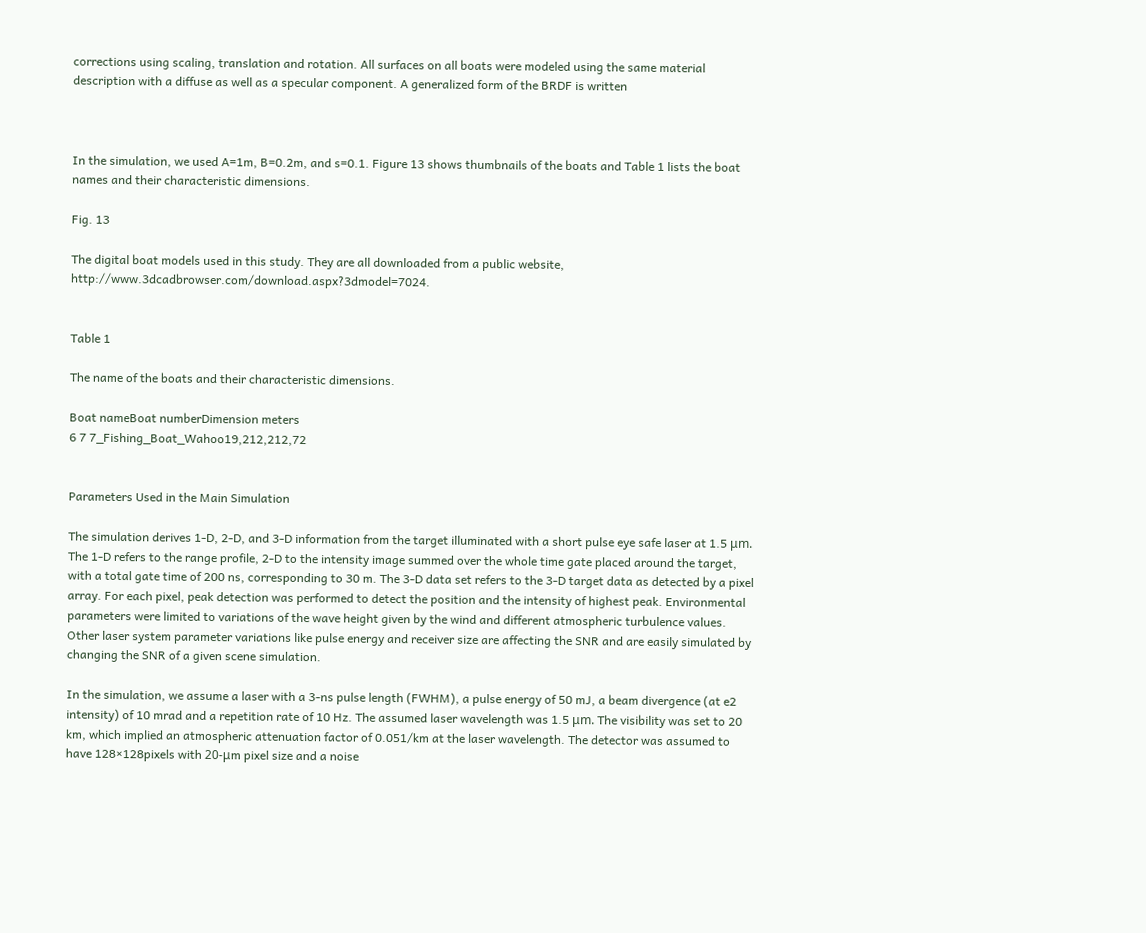corrections using scaling, translation and rotation. All surfaces on all boats were modeled using the same material description with a diffuse as well as a specular component. A generalized form of the BRDF is written



In the simulation, we used A=1m, B=0.2m, and s=0.1. Figure 13 shows thumbnails of the boats and Table 1 lists the boat names and their characteristic dimensions.

Fig. 13

The digital boat models used in this study. They are all downloaded from a public website,  http://www.3dcadbrowser.com/download.aspx?3dmodel=7024.


Table 1

The name of the boats and their characteristic dimensions.

Boat nameBoat numberDimension meters
6 7 7_Fishing_Boat_Wahoo19,212,212,72


Parameters Used in the Main Simulation

The simulation derives 1-D, 2-D, and 3-D information from the target illuminated with a short pulse eye safe laser at 1.5 μm. The 1-D refers to the range profile, 2-D to the intensity image summed over the whole time gate placed around the target, with a total gate time of 200 ns, corresponding to 30 m. The 3-D data set refers to the 3-D target data as detected by a pixel array. For each pixel, peak detection was performed to detect the position and the intensity of highest peak. Environmental parameters were limited to variations of the wave height given by the wind and different atmospheric turbulence values. Other laser system parameter variations like pulse energy and receiver size are affecting the SNR and are easily simulated by changing the SNR of a given scene simulation.

In the simulation, we assume a laser with a 3-ns pulse length (FWHM), a pulse energy of 50 mJ, a beam divergence (at e2 intensity) of 10 mrad and a repetition rate of 10 Hz. The assumed laser wavelength was 1.5 μm. The visibility was set to 20 km, which implied an atmospheric attenuation factor of 0.051/km at the laser wavelength. The detector was assumed to have 128×128pixels with 20-μm pixel size and a noise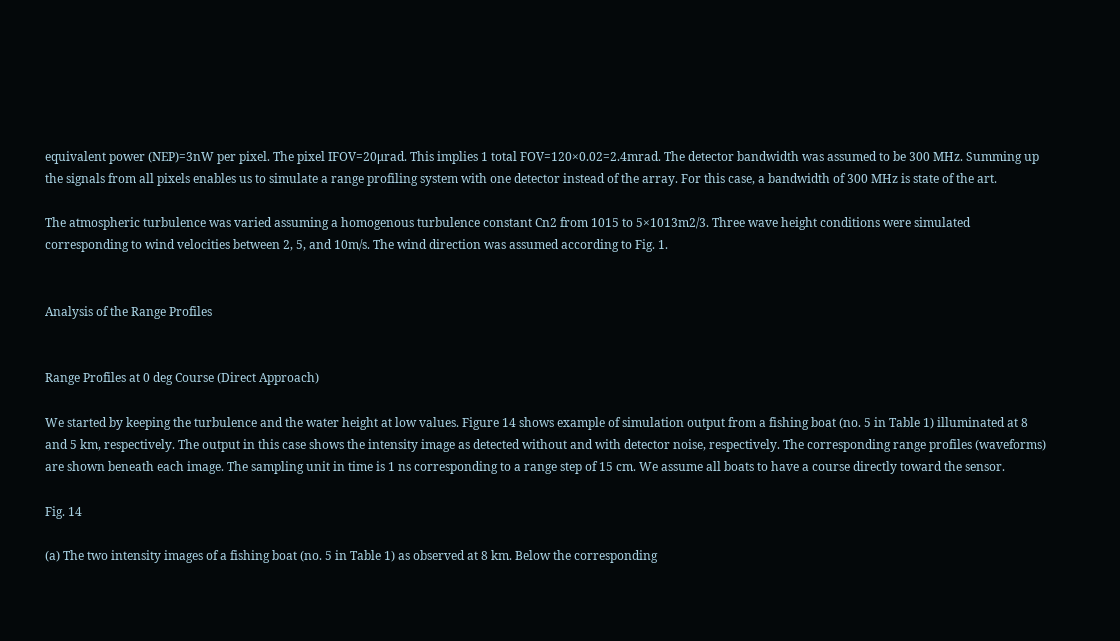equivalent power (NEP)=3nW per pixel. The pixel IFOV=20μrad. This implies 1 total FOV=120×0.02=2.4mrad. The detector bandwidth was assumed to be 300 MHz. Summing up the signals from all pixels enables us to simulate a range profiling system with one detector instead of the array. For this case, a bandwidth of 300 MHz is state of the art.

The atmospheric turbulence was varied assuming a homogenous turbulence constant Cn2 from 1015 to 5×1013m2/3. Three wave height conditions were simulated corresponding to wind velocities between 2, 5, and 10m/s. The wind direction was assumed according to Fig. 1.


Analysis of the Range Profiles


Range Profiles at 0 deg Course (Direct Approach)

We started by keeping the turbulence and the water height at low values. Figure 14 shows example of simulation output from a fishing boat (no. 5 in Table 1) illuminated at 8 and 5 km, respectively. The output in this case shows the intensity image as detected without and with detector noise, respectively. The corresponding range profiles (waveforms) are shown beneath each image. The sampling unit in time is 1 ns corresponding to a range step of 15 cm. We assume all boats to have a course directly toward the sensor.

Fig. 14

(a) The two intensity images of a fishing boat (no. 5 in Table 1) as observed at 8 km. Below the corresponding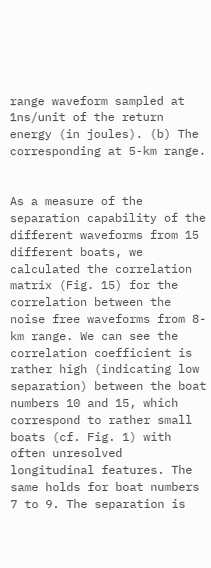range waveform sampled at 1ns/unit of the return energy (in joules). (b) The corresponding at 5-km range.


As a measure of the separation capability of the different waveforms from 15 different boats, we calculated the correlation matrix (Fig. 15) for the correlation between the noise free waveforms from 8-km range. We can see the correlation coefficient is rather high (indicating low separation) between the boat numbers 10 and 15, which correspond to rather small boats (cf. Fig. 1) with often unresolved longitudinal features. The same holds for boat numbers 7 to 9. The separation is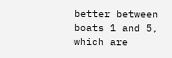better between boats 1 and 5, which are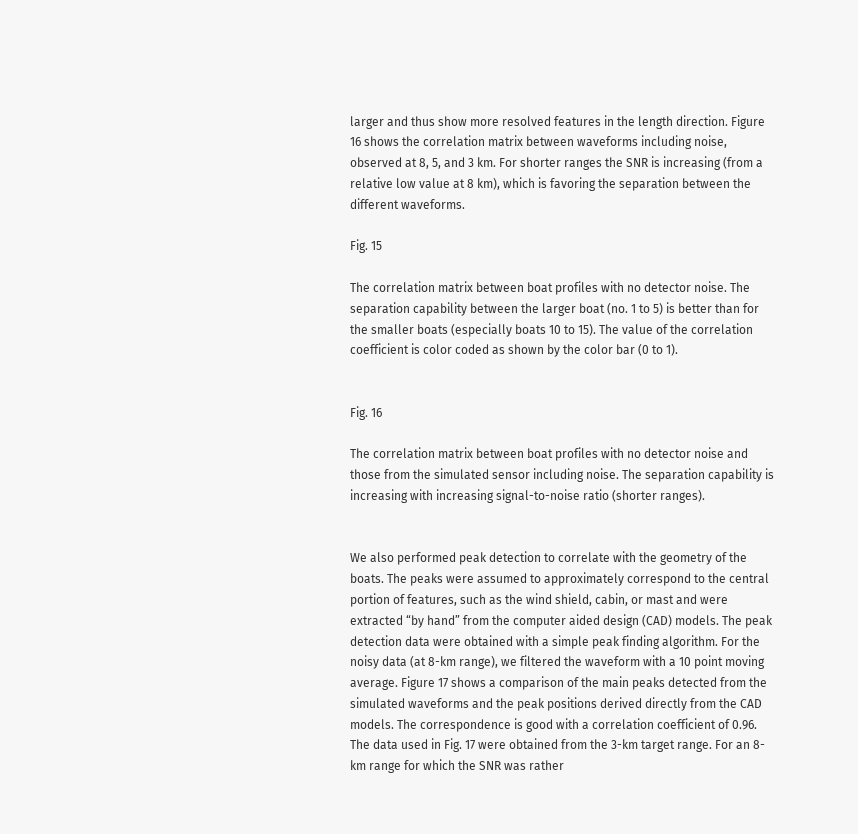larger and thus show more resolved features in the length direction. Figure 16 shows the correlation matrix between waveforms including noise, observed at 8, 5, and 3 km. For shorter ranges the SNR is increasing (from a relative low value at 8 km), which is favoring the separation between the different waveforms.

Fig. 15

The correlation matrix between boat profiles with no detector noise. The separation capability between the larger boat (no. 1 to 5) is better than for the smaller boats (especially boats 10 to 15). The value of the correlation coefficient is color coded as shown by the color bar (0 to 1).


Fig. 16

The correlation matrix between boat profiles with no detector noise and those from the simulated sensor including noise. The separation capability is increasing with increasing signal-to-noise ratio (shorter ranges).


We also performed peak detection to correlate with the geometry of the boats. The peaks were assumed to approximately correspond to the central portion of features, such as the wind shield, cabin, or mast and were extracted “by hand” from the computer aided design (CAD) models. The peak detection data were obtained with a simple peak finding algorithm. For the noisy data (at 8-km range), we filtered the waveform with a 10 point moving average. Figure 17 shows a comparison of the main peaks detected from the simulated waveforms and the peak positions derived directly from the CAD models. The correspondence is good with a correlation coefficient of 0.96. The data used in Fig. 17 were obtained from the 3-km target range. For an 8-km range for which the SNR was rather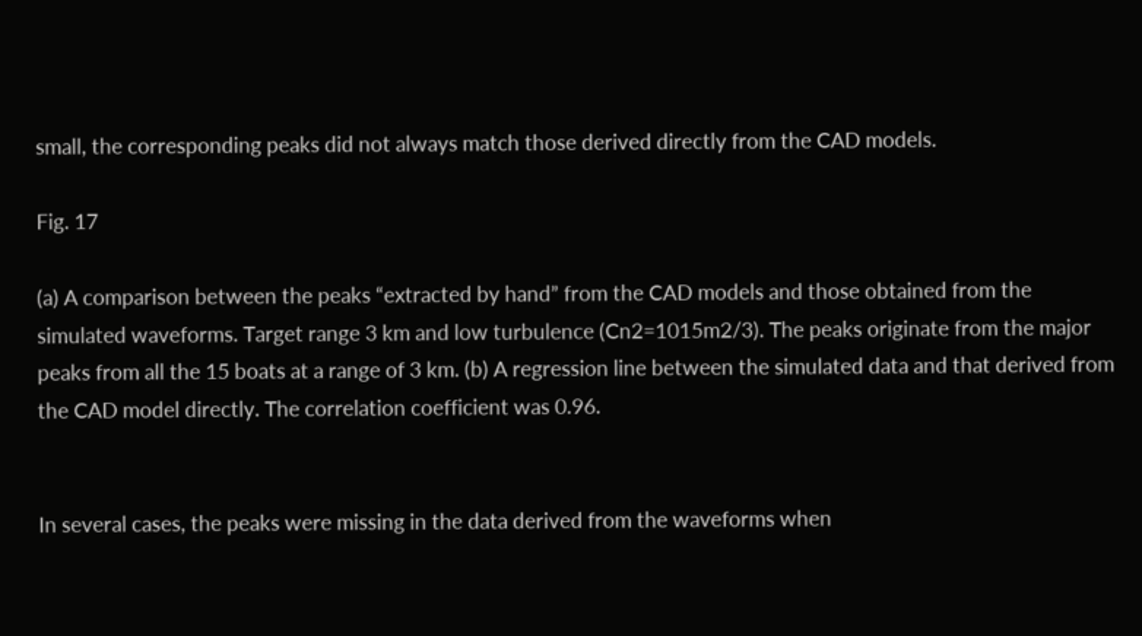small, the corresponding peaks did not always match those derived directly from the CAD models.

Fig. 17

(a) A comparison between the peaks “extracted by hand” from the CAD models and those obtained from the simulated waveforms. Target range 3 km and low turbulence (Cn2=1015m2/3). The peaks originate from the major peaks from all the 15 boats at a range of 3 km. (b) A regression line between the simulated data and that derived from the CAD model directly. The correlation coefficient was 0.96.


In several cases, the peaks were missing in the data derived from the waveforms when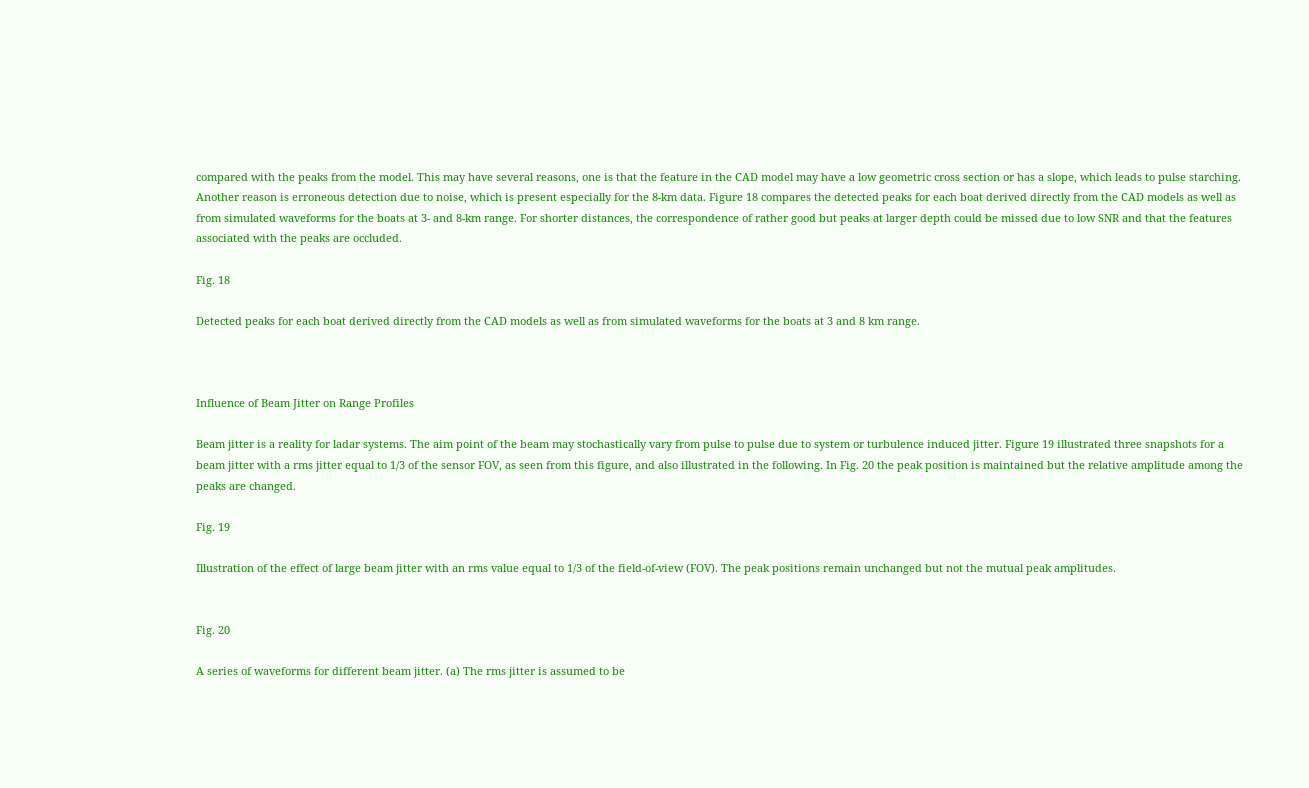compared with the peaks from the model. This may have several reasons, one is that the feature in the CAD model may have a low geometric cross section or has a slope, which leads to pulse starching. Another reason is erroneous detection due to noise, which is present especially for the 8-km data. Figure 18 compares the detected peaks for each boat derived directly from the CAD models as well as from simulated waveforms for the boats at 3- and 8-km range. For shorter distances, the correspondence of rather good but peaks at larger depth could be missed due to low SNR and that the features associated with the peaks are occluded.

Fig. 18

Detected peaks for each boat derived directly from the CAD models as well as from simulated waveforms for the boats at 3 and 8 km range.



Influence of Beam Jitter on Range Profiles

Beam jitter is a reality for ladar systems. The aim point of the beam may stochastically vary from pulse to pulse due to system or turbulence induced jitter. Figure 19 illustrated three snapshots for a beam jitter with a rms jitter equal to 1/3 of the sensor FOV, as seen from this figure, and also illustrated in the following. In Fig. 20 the peak position is maintained but the relative amplitude among the peaks are changed.

Fig. 19

Illustration of the effect of large beam jitter with an rms value equal to 1/3 of the field-of-view (FOV). The peak positions remain unchanged but not the mutual peak amplitudes.


Fig. 20

A series of waveforms for different beam jitter. (a) The rms jitter is assumed to be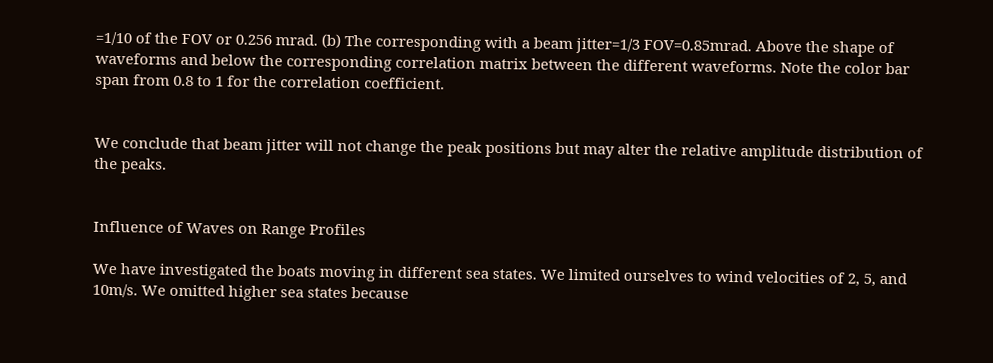=1/10 of the FOV or 0.256 mrad. (b) The corresponding with a beam jitter=1/3 FOV=0.85mrad. Above the shape of waveforms and below the corresponding correlation matrix between the different waveforms. Note the color bar span from 0.8 to 1 for the correlation coefficient.


We conclude that beam jitter will not change the peak positions but may alter the relative amplitude distribution of the peaks.


Influence of Waves on Range Profiles

We have investigated the boats moving in different sea states. We limited ourselves to wind velocities of 2, 5, and 10m/s. We omitted higher sea states because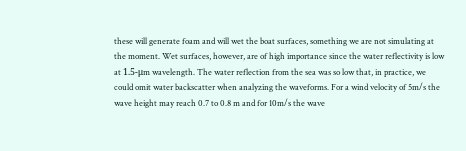these will generate foam and will wet the boat surfaces, something we are not simulating at the moment. Wet surfaces, however, are of high importance since the water reflectivity is low at 1.5-μm wavelength. The water reflection from the sea was so low that, in practice, we could omit water backscatter when analyzing the waveforms. For a wind velocity of 5m/s the wave height may reach 0.7 to 0.8 m and for 10m/s the wave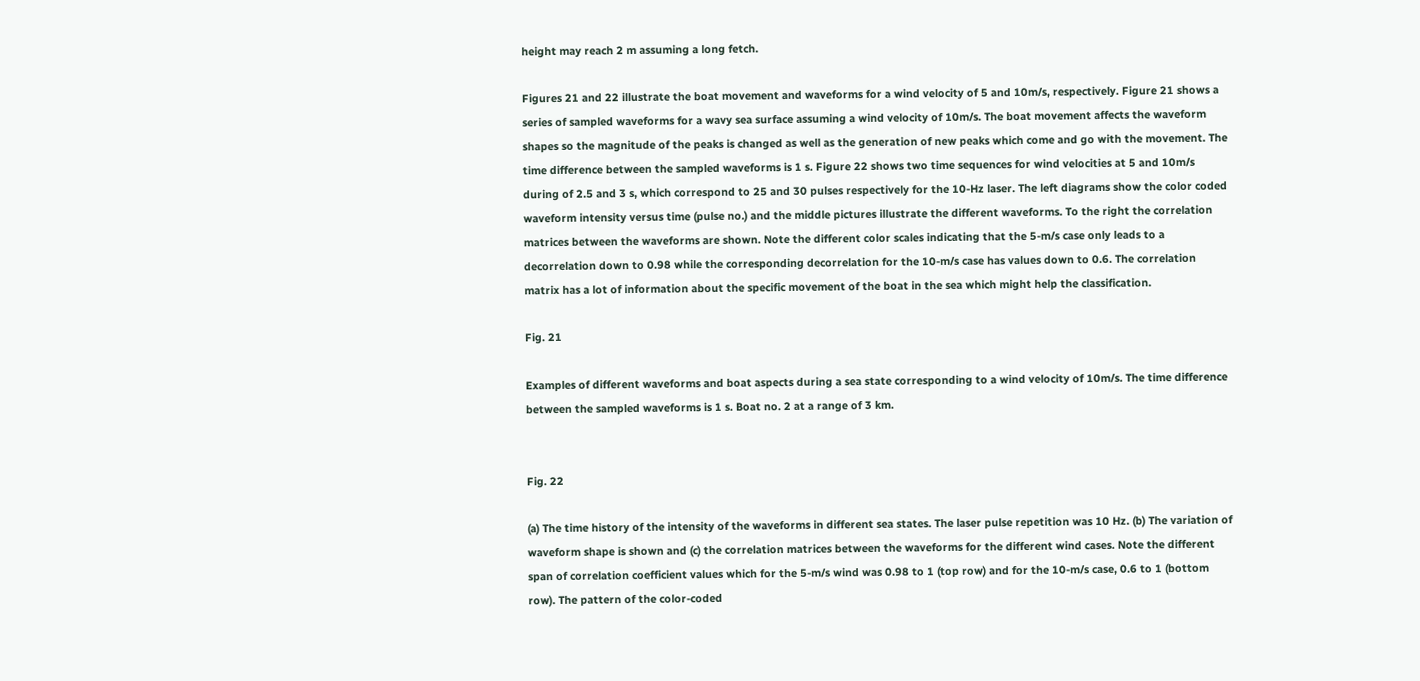height may reach 2 m assuming a long fetch.

Figures 21 and 22 illustrate the boat movement and waveforms for a wind velocity of 5 and 10m/s, respectively. Figure 21 shows a series of sampled waveforms for a wavy sea surface assuming a wind velocity of 10m/s. The boat movement affects the waveform shapes so the magnitude of the peaks is changed as well as the generation of new peaks which come and go with the movement. The time difference between the sampled waveforms is 1 s. Figure 22 shows two time sequences for wind velocities at 5 and 10m/s during of 2.5 and 3 s, which correspond to 25 and 30 pulses respectively for the 10-Hz laser. The left diagrams show the color coded waveform intensity versus time (pulse no.) and the middle pictures illustrate the different waveforms. To the right the correlation matrices between the waveforms are shown. Note the different color scales indicating that the 5-m/s case only leads to a decorrelation down to 0.98 while the corresponding decorrelation for the 10-m/s case has values down to 0.6. The correlation matrix has a lot of information about the specific movement of the boat in the sea which might help the classification.

Fig. 21

Examples of different waveforms and boat aspects during a sea state corresponding to a wind velocity of 10m/s. The time difference between the sampled waveforms is 1 s. Boat no. 2 at a range of 3 km.


Fig. 22

(a) The time history of the intensity of the waveforms in different sea states. The laser pulse repetition was 10 Hz. (b) The variation of waveform shape is shown and (c) the correlation matrices between the waveforms for the different wind cases. Note the different span of correlation coefficient values which for the 5-m/s wind was 0.98 to 1 (top row) and for the 10-m/s case, 0.6 to 1 (bottom row). The pattern of the color-coded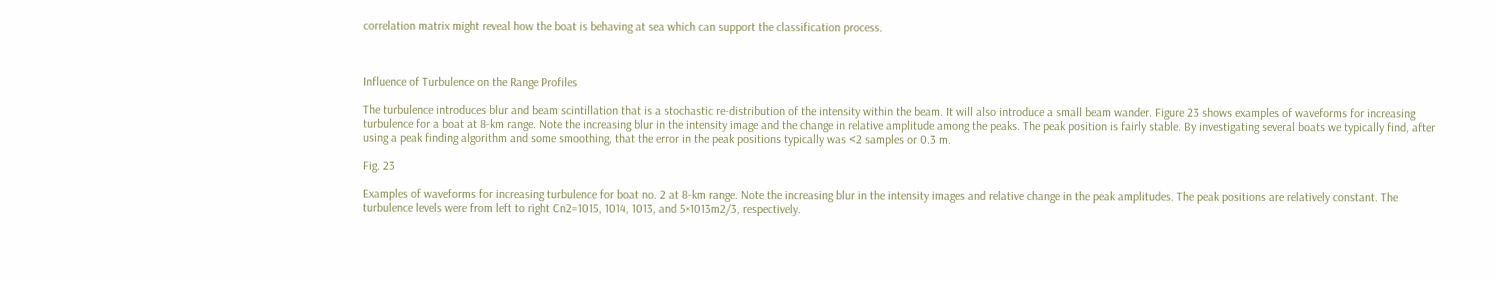correlation matrix might reveal how the boat is behaving at sea which can support the classification process.



Influence of Turbulence on the Range Profiles

The turbulence introduces blur and beam scintillation that is a stochastic re-distribution of the intensity within the beam. It will also introduce a small beam wander. Figure 23 shows examples of waveforms for increasing turbulence for a boat at 8-km range. Note the increasing blur in the intensity image and the change in relative amplitude among the peaks. The peak position is fairly stable. By investigating several boats we typically find, after using a peak finding algorithm and some smoothing, that the error in the peak positions typically was <2 samples or 0.3 m.

Fig. 23

Examples of waveforms for increasing turbulence for boat no. 2 at 8-km range. Note the increasing blur in the intensity images and relative change in the peak amplitudes. The peak positions are relatively constant. The turbulence levels were from left to right Cn2=1015, 1014, 1013, and 5×1013m2/3, respectively.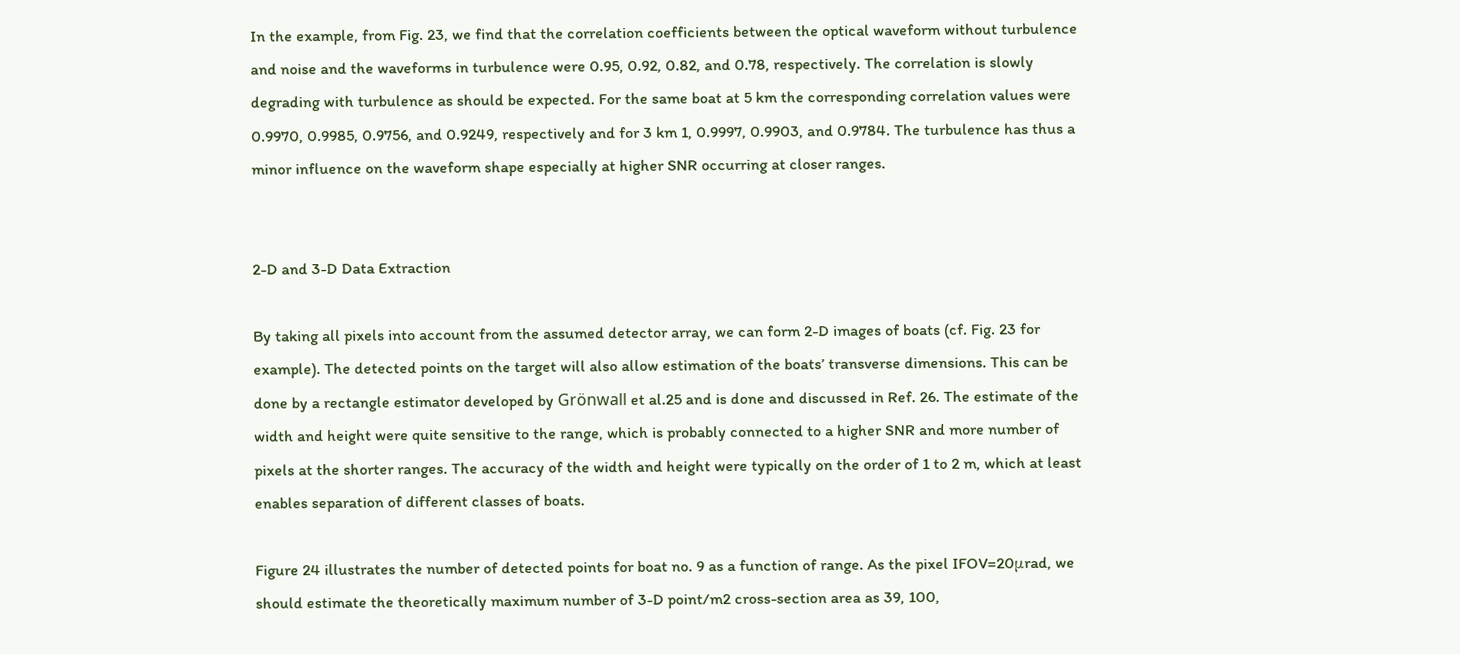In the example, from Fig. 23, we find that the correlation coefficients between the optical waveform without turbulence and noise and the waveforms in turbulence were 0.95, 0.92, 0.82, and 0.78, respectively. The correlation is slowly degrading with turbulence as should be expected. For the same boat at 5 km the corresponding correlation values were 0.9970, 0.9985, 0.9756, and 0.9249, respectively and for 3 km 1, 0.9997, 0.9903, and 0.9784. The turbulence has thus a minor influence on the waveform shape especially at higher SNR occurring at closer ranges.


2-D and 3-D Data Extraction

By taking all pixels into account from the assumed detector array, we can form 2-D images of boats (cf. Fig. 23 for example). The detected points on the target will also allow estimation of the boats’ transverse dimensions. This can be done by a rectangle estimator developed by Grönwall et al.25 and is done and discussed in Ref. 26. The estimate of the width and height were quite sensitive to the range, which is probably connected to a higher SNR and more number of pixels at the shorter ranges. The accuracy of the width and height were typically on the order of 1 to 2 m, which at least enables separation of different classes of boats.

Figure 24 illustrates the number of detected points for boat no. 9 as a function of range. As the pixel IFOV=20μrad, we should estimate the theoretically maximum number of 3-D point/m2 cross-section area as 39, 100,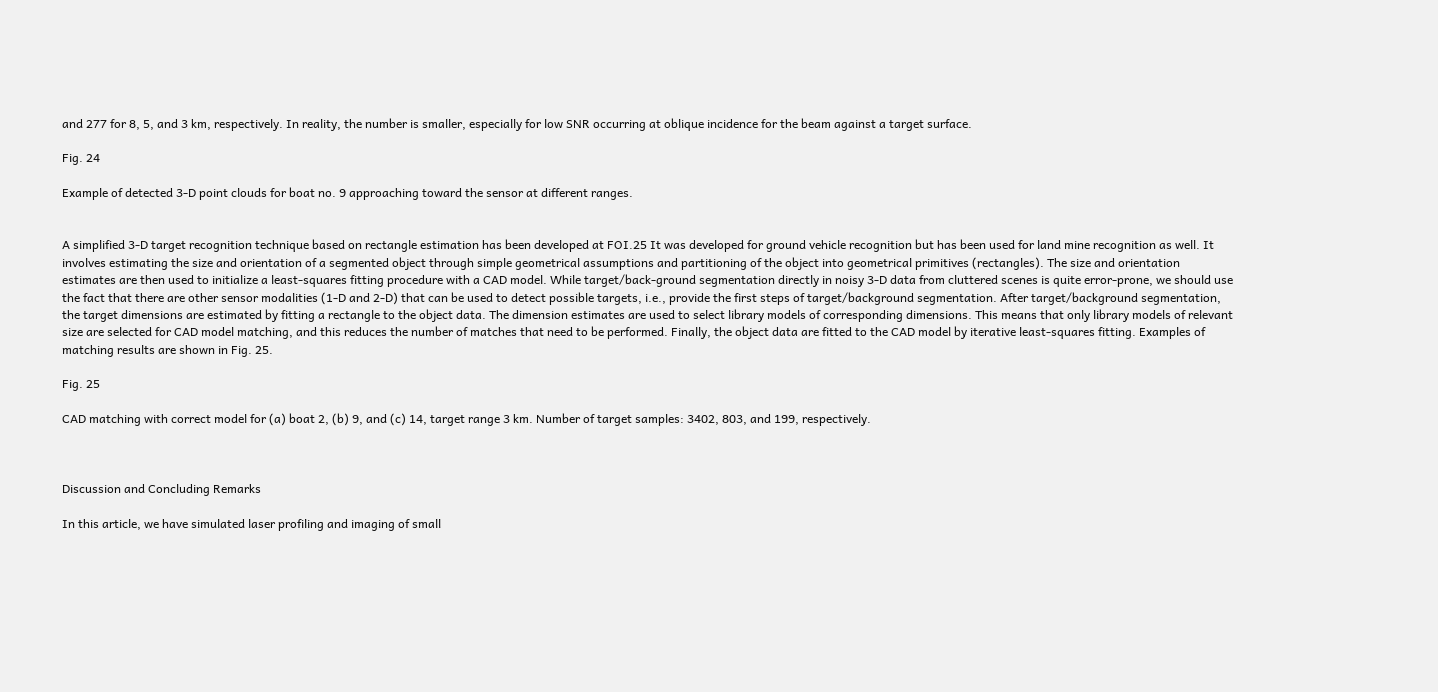and 277 for 8, 5, and 3 km, respectively. In reality, the number is smaller, especially for low SNR occurring at oblique incidence for the beam against a target surface.

Fig. 24

Example of detected 3-D point clouds for boat no. 9 approaching toward the sensor at different ranges.


A simplified 3-D target recognition technique based on rectangle estimation has been developed at FOI.25 It was developed for ground vehicle recognition but has been used for land mine recognition as well. It involves estimating the size and orientation of a segmented object through simple geometrical assumptions and partitioning of the object into geometrical primitives (rectangles). The size and orientation estimates are then used to initialize a least-squares fitting procedure with a CAD model. While target/back-ground segmentation directly in noisy 3-D data from cluttered scenes is quite error-prone, we should use the fact that there are other sensor modalities (1-D and 2-D) that can be used to detect possible targets, i.e., provide the first steps of target/background segmentation. After target/background segmentation, the target dimensions are estimated by fitting a rectangle to the object data. The dimension estimates are used to select library models of corresponding dimensions. This means that only library models of relevant size are selected for CAD model matching, and this reduces the number of matches that need to be performed. Finally, the object data are fitted to the CAD model by iterative least-squares fitting. Examples of matching results are shown in Fig. 25.

Fig. 25

CAD matching with correct model for (a) boat 2, (b) 9, and (c) 14, target range 3 km. Number of target samples: 3402, 803, and 199, respectively.



Discussion and Concluding Remarks

In this article, we have simulated laser profiling and imaging of small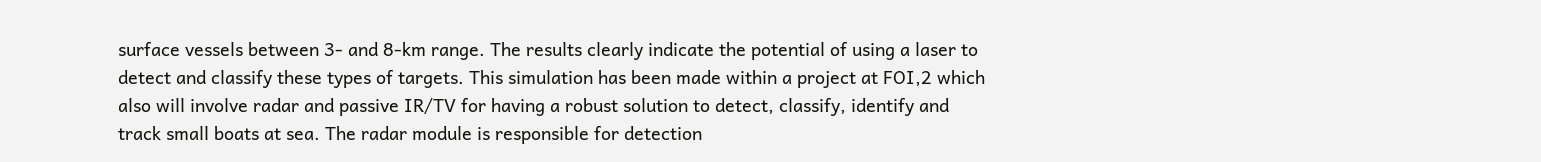surface vessels between 3- and 8-km range. The results clearly indicate the potential of using a laser to detect and classify these types of targets. This simulation has been made within a project at FOI,2 which also will involve radar and passive IR/TV for having a robust solution to detect, classify, identify and track small boats at sea. The radar module is responsible for detection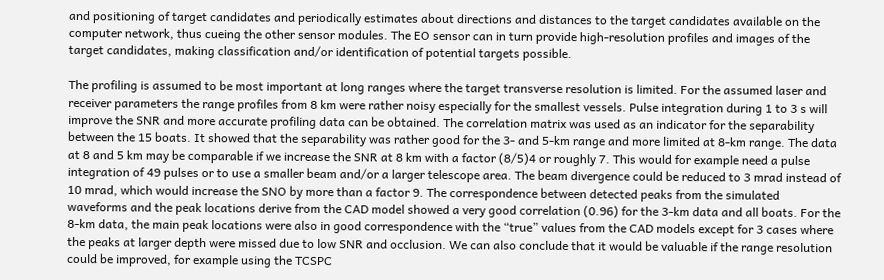and positioning of target candidates and periodically estimates about directions and distances to the target candidates available on the computer network, thus cueing the other sensor modules. The EO sensor can in turn provide high-resolution profiles and images of the target candidates, making classification and/or identification of potential targets possible.

The profiling is assumed to be most important at long ranges where the target transverse resolution is limited. For the assumed laser and receiver parameters the range profiles from 8 km were rather noisy especially for the smallest vessels. Pulse integration during 1 to 3 s will improve the SNR and more accurate profiling data can be obtained. The correlation matrix was used as an indicator for the separability between the 15 boats. It showed that the separability was rather good for the 3- and 5-km range and more limited at 8-km range. The data at 8 and 5 km may be comparable if we increase the SNR at 8 km with a factor (8/5)4 or roughly 7. This would for example need a pulse integration of 49 pulses or to use a smaller beam and/or a larger telescope area. The beam divergence could be reduced to 3 mrad instead of 10 mrad, which would increase the SNO by more than a factor 9. The correspondence between detected peaks from the simulated waveforms and the peak locations derive from the CAD model showed a very good correlation (0.96) for the 3-km data and all boats. For the 8-km data, the main peak locations were also in good correspondence with the “true” values from the CAD models except for 3 cases where the peaks at larger depth were missed due to low SNR and occlusion. We can also conclude that it would be valuable if the range resolution could be improved, for example using the TCSPC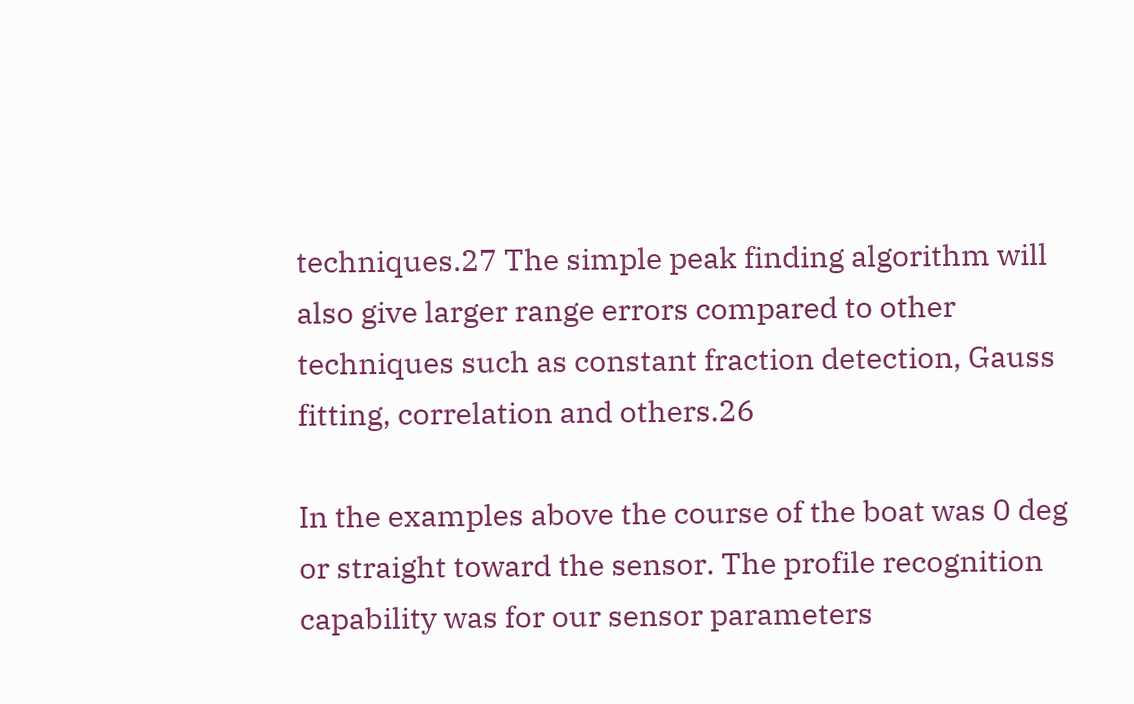techniques.27 The simple peak finding algorithm will also give larger range errors compared to other techniques such as constant fraction detection, Gauss fitting, correlation and others.26

In the examples above the course of the boat was 0 deg or straight toward the sensor. The profile recognition capability was for our sensor parameters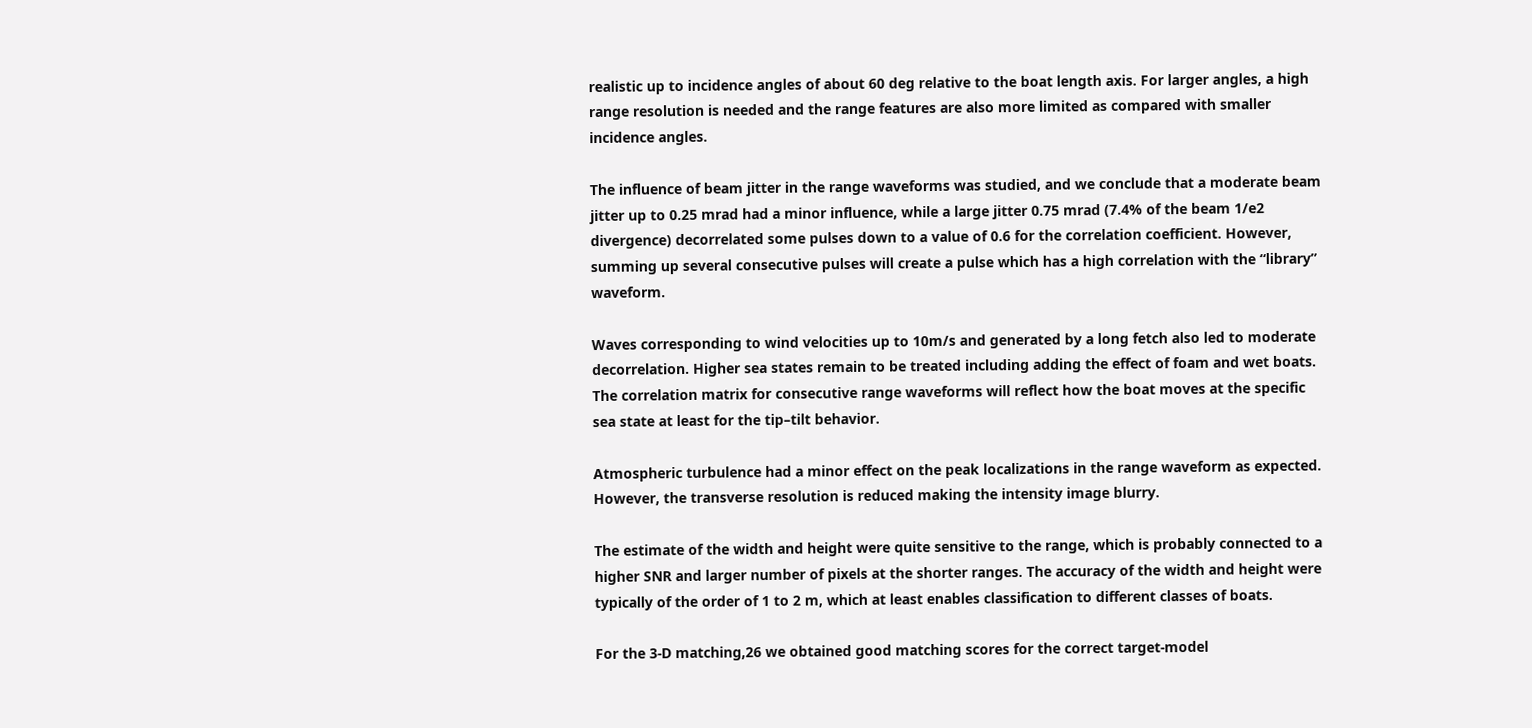realistic up to incidence angles of about 60 deg relative to the boat length axis. For larger angles, a high range resolution is needed and the range features are also more limited as compared with smaller incidence angles.

The influence of beam jitter in the range waveforms was studied, and we conclude that a moderate beam jitter up to 0.25 mrad had a minor influence, while a large jitter 0.75 mrad (7.4% of the beam 1/e2 divergence) decorrelated some pulses down to a value of 0.6 for the correlation coefficient. However, summing up several consecutive pulses will create a pulse which has a high correlation with the “library” waveform.

Waves corresponding to wind velocities up to 10m/s and generated by a long fetch also led to moderate decorrelation. Higher sea states remain to be treated including adding the effect of foam and wet boats. The correlation matrix for consecutive range waveforms will reflect how the boat moves at the specific sea state at least for the tip–tilt behavior.

Atmospheric turbulence had a minor effect on the peak localizations in the range waveform as expected. However, the transverse resolution is reduced making the intensity image blurry.

The estimate of the width and height were quite sensitive to the range, which is probably connected to a higher SNR and larger number of pixels at the shorter ranges. The accuracy of the width and height were typically of the order of 1 to 2 m, which at least enables classification to different classes of boats.

For the 3-D matching,26 we obtained good matching scores for the correct target-model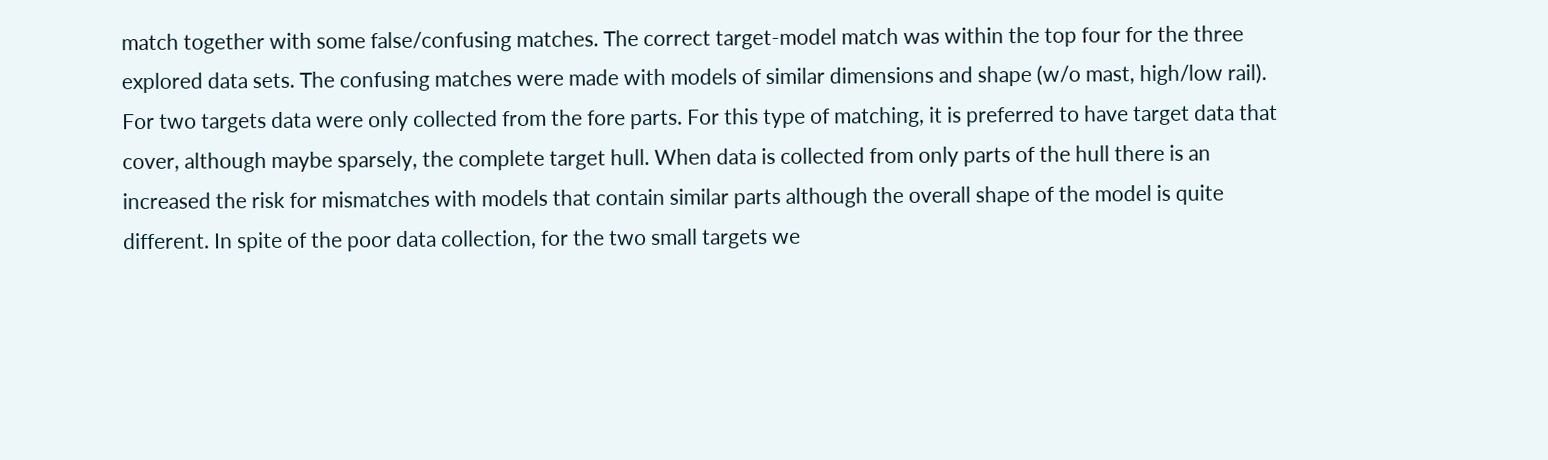match together with some false/confusing matches. The correct target-model match was within the top four for the three explored data sets. The confusing matches were made with models of similar dimensions and shape (w/o mast, high/low rail). For two targets data were only collected from the fore parts. For this type of matching, it is preferred to have target data that cover, although maybe sparsely, the complete target hull. When data is collected from only parts of the hull there is an increased the risk for mismatches with models that contain similar parts although the overall shape of the model is quite different. In spite of the poor data collection, for the two small targets we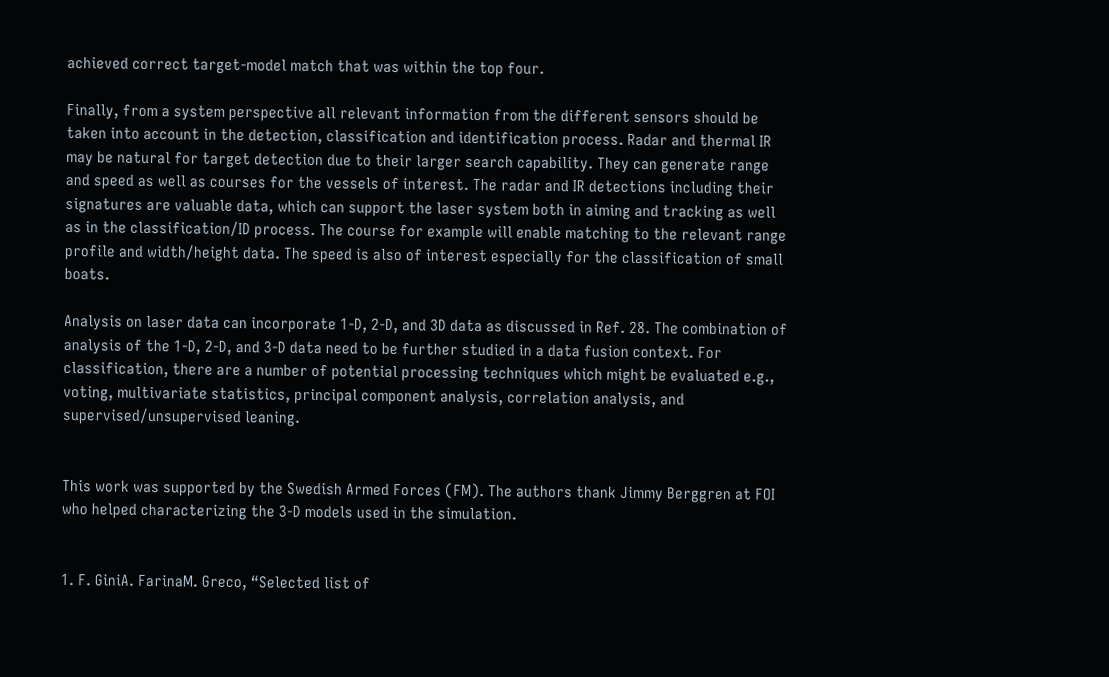achieved correct target-model match that was within the top four.

Finally, from a system perspective all relevant information from the different sensors should be taken into account in the detection, classification and identification process. Radar and thermal IR may be natural for target detection due to their larger search capability. They can generate range and speed as well as courses for the vessels of interest. The radar and IR detections including their signatures are valuable data, which can support the laser system both in aiming and tracking as well as in the classification/ID process. The course for example will enable matching to the relevant range profile and width/height data. The speed is also of interest especially for the classification of small boats.

Analysis on laser data can incorporate 1-D, 2-D, and 3D data as discussed in Ref. 28. The combination of analysis of the 1-D, 2-D, and 3-D data need to be further studied in a data fusion context. For classification, there are a number of potential processing techniques which might be evaluated e.g., voting, multivariate statistics, principal component analysis, correlation analysis, and supervised/unsupervised leaning.


This work was supported by the Swedish Armed Forces (FM). The authors thank Jimmy Berggren at FOI who helped characterizing the 3-D models used in the simulation.


1. F. GiniA. FarinaM. Greco, “Selected list of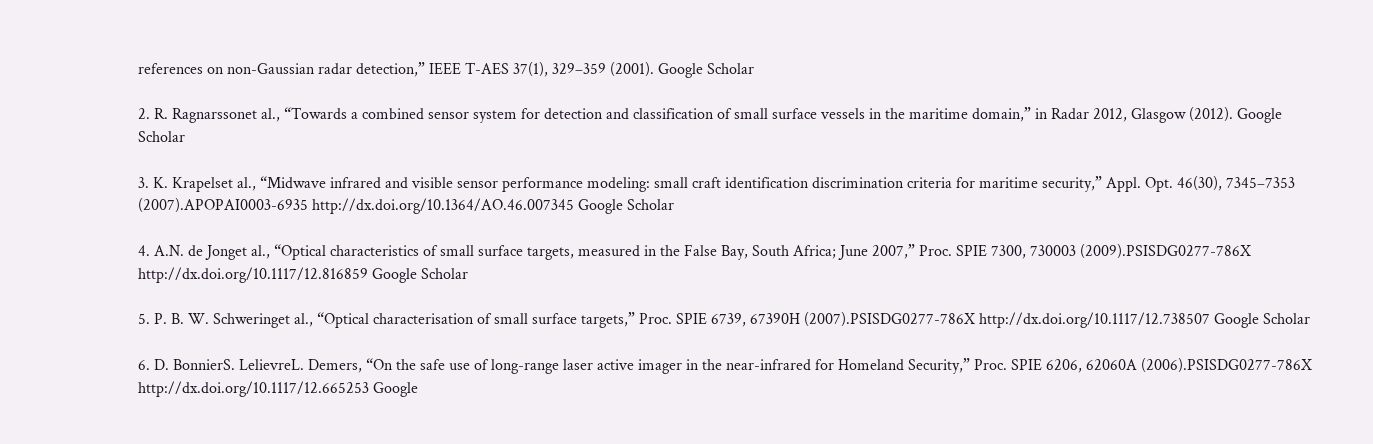references on non-Gaussian radar detection,” IEEE T-AES 37(1), 329–359 (2001). Google Scholar

2. R. Ragnarssonet al., “Towards a combined sensor system for detection and classification of small surface vessels in the maritime domain,” in Radar 2012, Glasgow (2012). Google Scholar

3. K. Krapelset al., “Midwave infrared and visible sensor performance modeling: small craft identification discrimination criteria for maritime security,” Appl. Opt. 46(30), 7345–7353 (2007).APOPAI0003-6935 http://dx.doi.org/10.1364/AO.46.007345 Google Scholar

4. A.N. de Jonget al., “Optical characteristics of small surface targets, measured in the False Bay, South Africa; June 2007,” Proc. SPIE 7300, 730003 (2009).PSISDG0277-786X http://dx.doi.org/10.1117/12.816859 Google Scholar

5. P. B. W. Schweringet al., “Optical characterisation of small surface targets,” Proc. SPIE 6739, 67390H (2007).PSISDG0277-786X http://dx.doi.org/10.1117/12.738507 Google Scholar

6. D. BonnierS. LelievreL. Demers, “On the safe use of long-range laser active imager in the near-infrared for Homeland Security,” Proc. SPIE 6206, 62060A (2006).PSISDG0277-786X http://dx.doi.org/10.1117/12.665253 Google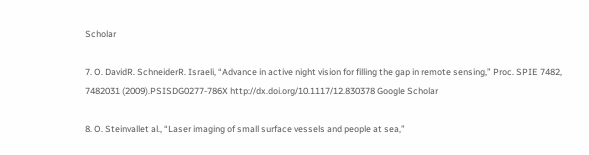Scholar

7. O. DavidR. SchneiderR. Israeli, “Advance in active night vision for filling the gap in remote sensing,” Proc. SPIE 7482, 7482031 (2009).PSISDG0277-786X http://dx.doi.org/10.1117/12.830378 Google Scholar

8. O. Steinvallet al., “Laser imaging of small surface vessels and people at sea,”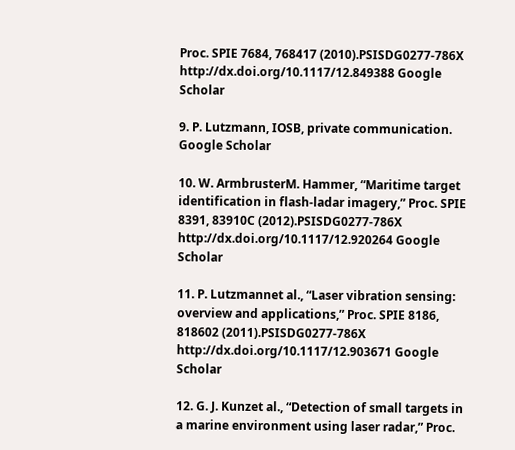Proc. SPIE 7684, 768417 (2010).PSISDG0277-786X http://dx.doi.org/10.1117/12.849388 Google Scholar

9. P. Lutzmann, IOSB, private communication. Google Scholar

10. W. ArmbrusterM. Hammer, “Maritime target identification in flash-ladar imagery,” Proc. SPIE 8391, 83910C (2012).PSISDG0277-786X http://dx.doi.org/10.1117/12.920264 Google Scholar

11. P. Lutzmannet al., “Laser vibration sensing: overview and applications,” Proc. SPIE 8186, 818602 (2011).PSISDG0277-786X http://dx.doi.org/10.1117/12.903671 Google Scholar

12. G. J. Kunzet al., “Detection of small targets in a marine environment using laser radar,” Proc.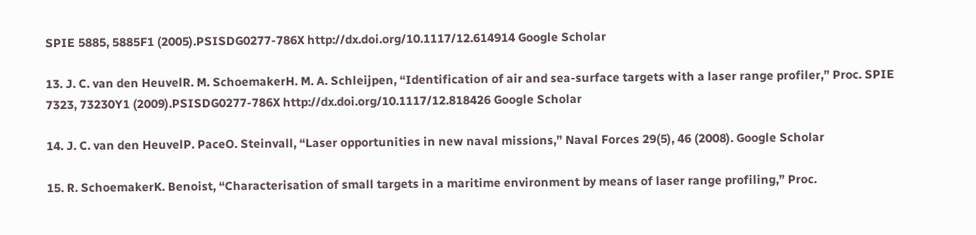SPIE 5885, 5885F1 (2005).PSISDG0277-786X http://dx.doi.org/10.1117/12.614914 Google Scholar

13. J. C. van den HeuvelR. M. SchoemakerH. M. A. Schleijpen, “Identification of air and sea-surface targets with a laser range profiler,” Proc. SPIE 7323, 73230Y1 (2009).PSISDG0277-786X http://dx.doi.org/10.1117/12.818426 Google Scholar

14. J. C. van den HeuvelP. PaceO. Steinvall, “Laser opportunities in new naval missions,” Naval Forces 29(5), 46 (2008). Google Scholar

15. R. SchoemakerK. Benoist, “Characterisation of small targets in a maritime environment by means of laser range profiling,” Proc.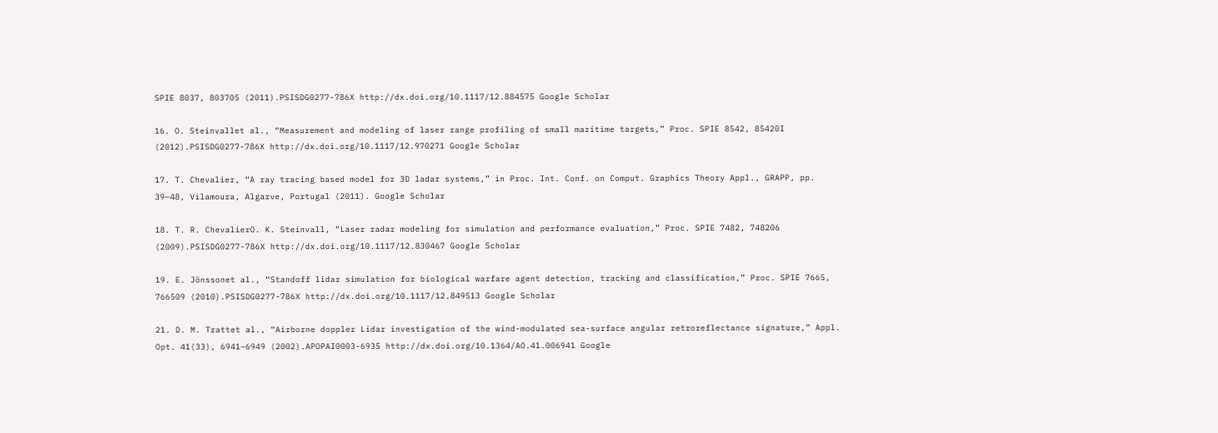SPIE 8037, 803705 (2011).PSISDG0277-786X http://dx.doi.org/10.1117/12.884575 Google Scholar

16. O. Steinvallet al., “Measurement and modeling of laser range profiling of small maritime targets,” Proc. SPIE 8542, 85420I (2012).PSISDG0277-786X http://dx.doi.org/10.1117/12.970271 Google Scholar

17. T. Chevalier, “A ray tracing based model for 3D ladar systems,” in Proc. Int. Conf. on Comput. Graphics Theory Appl., GRAPP, pp. 39–48, Vilamoura, Algarve, Portugal (2011). Google Scholar

18. T. R. ChevalierO. K. Steinvall, “Laser radar modeling for simulation and performance evaluation,” Proc. SPIE 7482, 748206 (2009).PSISDG0277-786X http://dx.doi.org/10.1117/12.830467 Google Scholar

19. E. Jönssonet al., “Standoff lidar simulation for biological warfare agent detection, tracking and classification,” Proc. SPIE 7665, 766509 (2010).PSISDG0277-786X http://dx.doi.org/10.1117/12.849513 Google Scholar

21. D. M. Trattet al., “Airborne doppler Lidar investigation of the wind-modulated sea-surface angular retroreflectance signature,” Appl. Opt. 41(33), 6941–6949 (2002).APOPAI0003-6935 http://dx.doi.org/10.1364/AO.41.006941 Google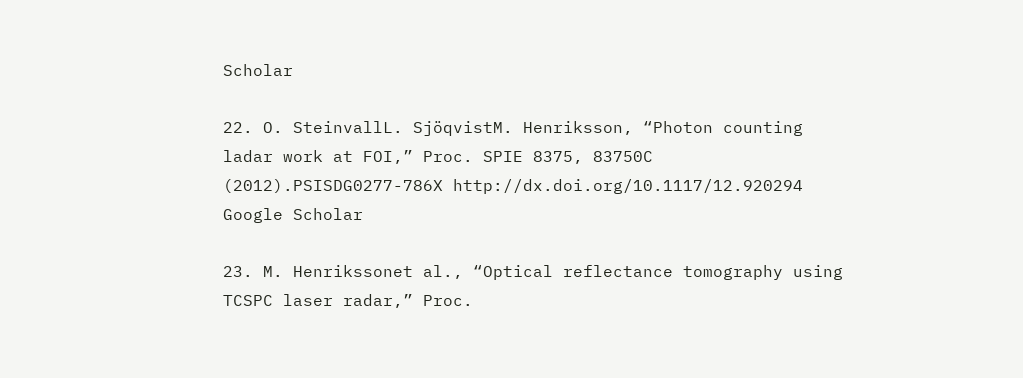Scholar

22. O. SteinvallL. SjöqvistM. Henriksson, “Photon counting ladar work at FOI,” Proc. SPIE 8375, 83750C (2012).PSISDG0277-786X http://dx.doi.org/10.1117/12.920294 Google Scholar

23. M. Henrikssonet al., “Optical reflectance tomography using TCSPC laser radar,” Proc.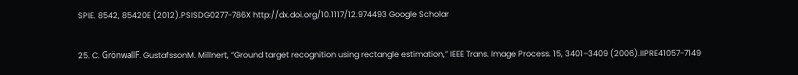SPIE. 8542, 85420E (2012).PSISDG0277-786X http://dx.doi.org/10.1117/12.974493 Google Scholar

25. C. GrönwallF. GustafssonM. Millnert, “Ground target recognition using rectangle estimation,” IEEE Trans. Image Process. 15, 3401–3409 (2006).IIPRE41057-7149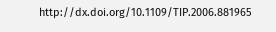http://dx.doi.org/10.1109/TIP.2006.881965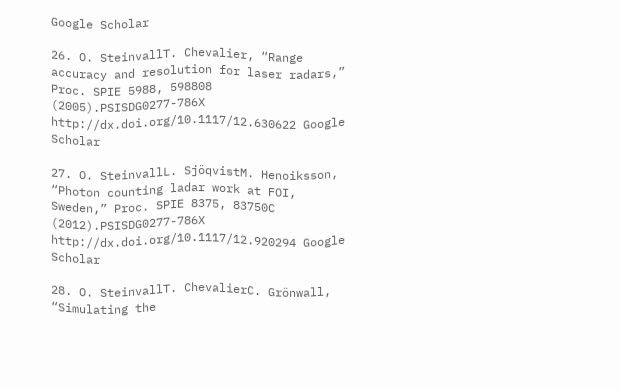Google Scholar

26. O. SteinvallT. Chevalier, “Range accuracy and resolution for laser radars,” Proc. SPIE 5988, 598808 (2005).PSISDG0277-786X http://dx.doi.org/10.1117/12.630622 Google Scholar

27. O. SteinvallL. SjöqvistM. Henoiksson, “Photon counting ladar work at FOI, Sweden,” Proc. SPIE 8375, 83750C (2012).PSISDG0277-786X http://dx.doi.org/10.1117/12.920294 Google Scholar

28. O. SteinvallT. ChevalierC. Grönwall, “Simulating the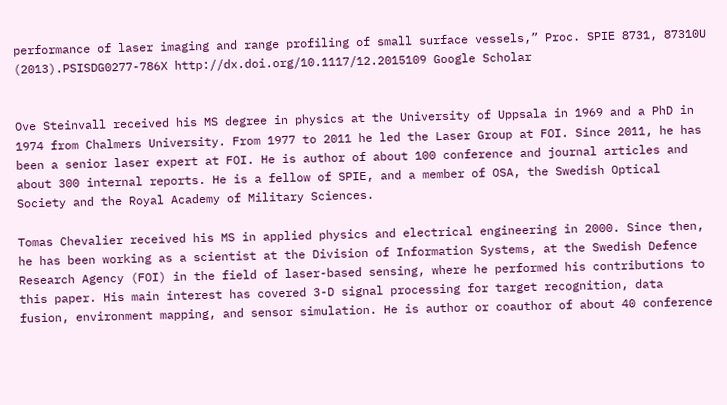performance of laser imaging and range profiling of small surface vessels,” Proc. SPIE 8731, 87310U (2013).PSISDG0277-786X http://dx.doi.org/10.1117/12.2015109 Google Scholar


Ove Steinvall received his MS degree in physics at the University of Uppsala in 1969 and a PhD in 1974 from Chalmers University. From 1977 to 2011 he led the Laser Group at FOI. Since 2011, he has been a senior laser expert at FOI. He is author of about 100 conference and journal articles and about 300 internal reports. He is a fellow of SPIE, and a member of OSA, the Swedish Optical Society and the Royal Academy of Military Sciences.

Tomas Chevalier received his MS in applied physics and electrical engineering in 2000. Since then, he has been working as a scientist at the Division of Information Systems, at the Swedish Defence Research Agency (FOI) in the field of laser-based sensing, where he performed his contributions to this paper. His main interest has covered 3-D signal processing for target recognition, data fusion, environment mapping, and sensor simulation. He is author or coauthor of about 40 conference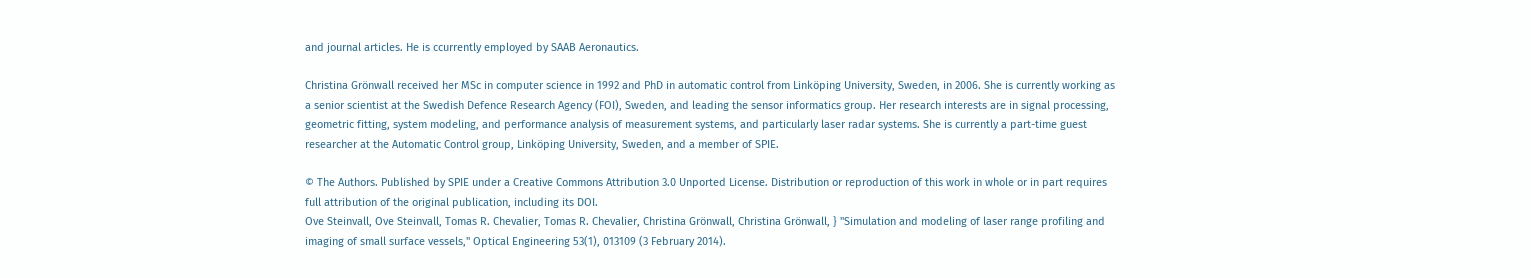and journal articles. He is ccurrently employed by SAAB Aeronautics.

Christina Grönwall received her MSc in computer science in 1992 and PhD in automatic control from Linköping University, Sweden, in 2006. She is currently working as a senior scientist at the Swedish Defence Research Agency (FOI), Sweden, and leading the sensor informatics group. Her research interests are in signal processing, geometric fitting, system modeling, and performance analysis of measurement systems, and particularly laser radar systems. She is currently a part-time guest researcher at the Automatic Control group, Linköping University, Sweden, and a member of SPIE.

© The Authors. Published by SPIE under a Creative Commons Attribution 3.0 Unported License. Distribution or reproduction of this work in whole or in part requires full attribution of the original publication, including its DOI.
Ove Steinvall, Ove Steinvall, Tomas R. Chevalier, Tomas R. Chevalier, Christina Grönwall, Christina Grönwall, } "Simulation and modeling of laser range profiling and imaging of small surface vessels," Optical Engineering 53(1), 013109 (3 February 2014).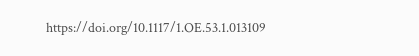https://doi.org/10.1117/1.OE.53.1.013109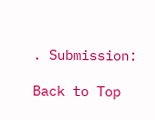. Submission:

Back to Top